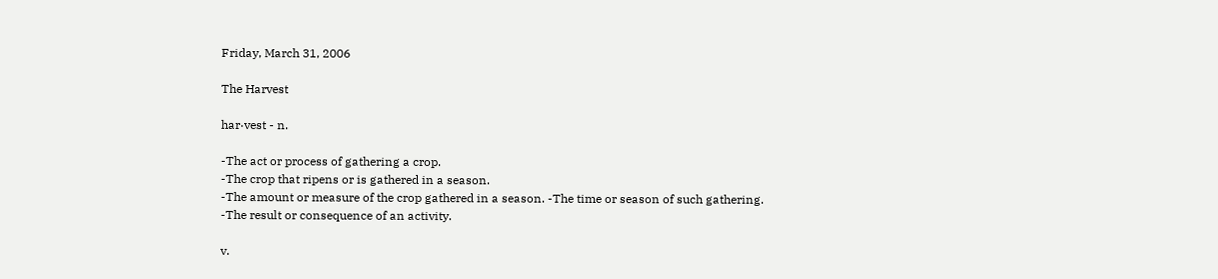Friday, March 31, 2006

The Harvest

har·vest - n.

-The act or process of gathering a crop.
-The crop that ripens or is gathered in a season.
-The amount or measure of the crop gathered in a season. -The time or season of such gathering.
-The result or consequence of an activity.

v.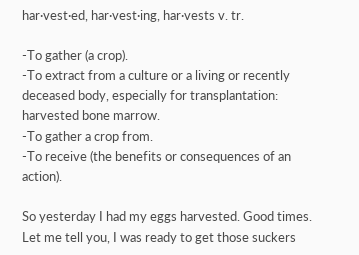har·vest·ed, har·vest·ing, har·vests v. tr.

-To gather (a crop).
-To extract from a culture or a living or recently deceased body, especially for transplantation: harvested bone marrow.
-To gather a crop from.
-To receive (the benefits or consequences of an action).

So yesterday I had my eggs harvested. Good times. Let me tell you, I was ready to get those suckers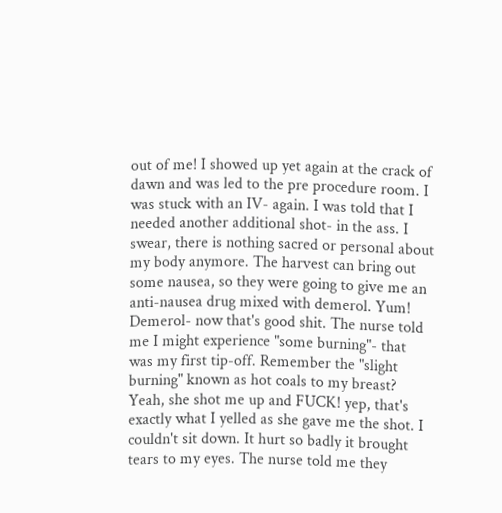out of me! I showed up yet again at the crack of dawn and was led to the pre procedure room. I was stuck with an IV- again. I was told that I needed another additional shot- in the ass. I swear, there is nothing sacred or personal about my body anymore. The harvest can bring out some nausea, so they were going to give me an anti-nausea drug mixed with demerol. Yum! Demerol- now that's good shit. The nurse told me I might experience "some burning"- that was my first tip-off. Remember the "slight burning" known as hot coals to my breast? Yeah, she shot me up and FUCK! yep, that's exactly what I yelled as she gave me the shot. I couldn't sit down. It hurt so badly it brought tears to my eyes. The nurse told me they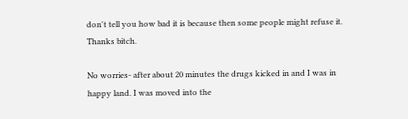don't tell you how bad it is because then some people might refuse it. Thanks bitch.

No worries- after about 20 minutes the drugs kicked in and I was in happy land. I was moved into the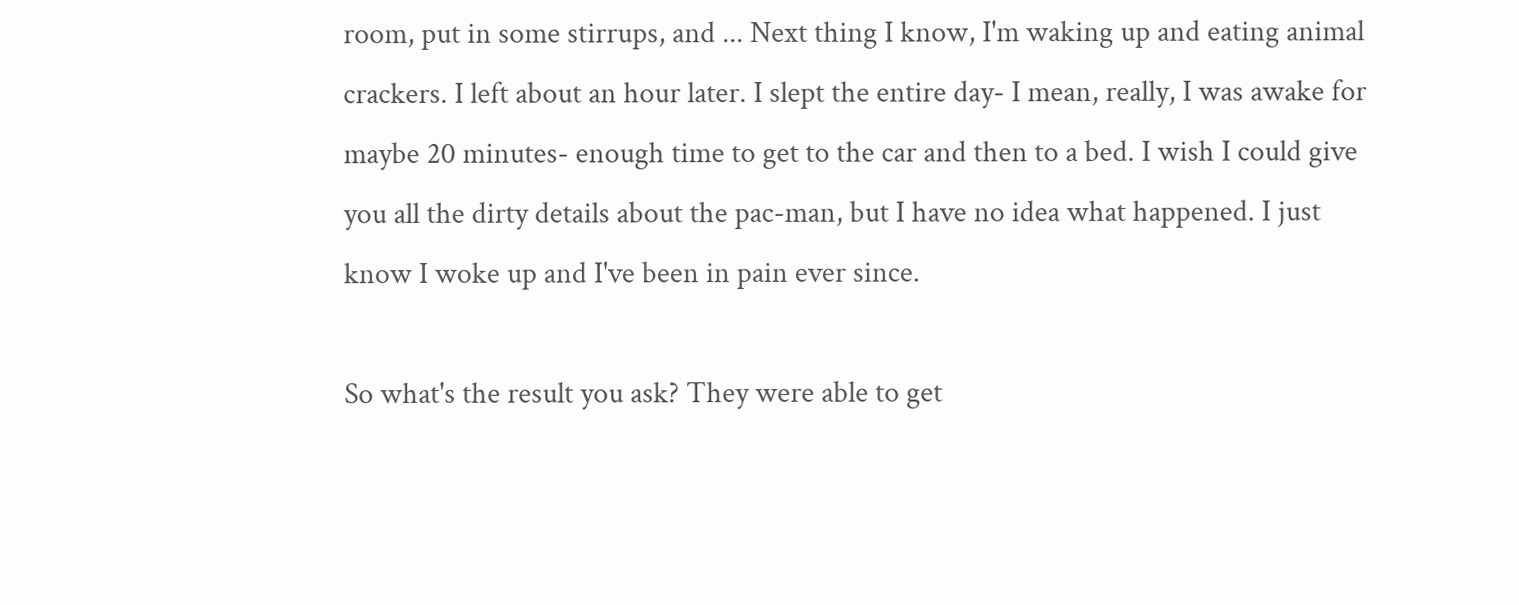room, put in some stirrups, and ... Next thing I know, I'm waking up and eating animal crackers. I left about an hour later. I slept the entire day- I mean, really, I was awake for maybe 20 minutes- enough time to get to the car and then to a bed. I wish I could give you all the dirty details about the pac-man, but I have no idea what happened. I just know I woke up and I've been in pain ever since.

So what's the result you ask? They were able to get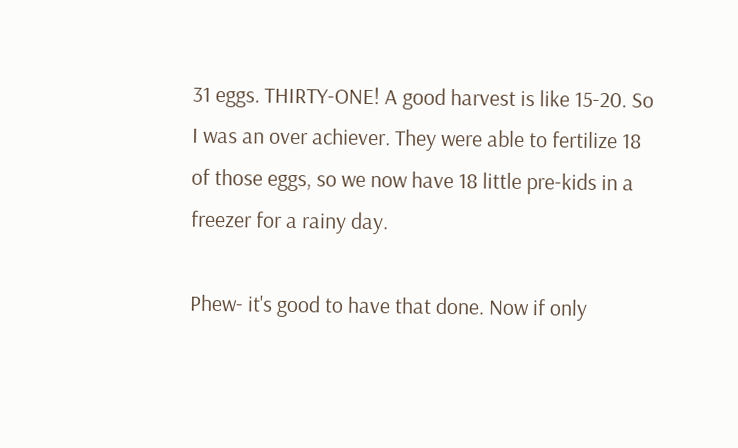31 eggs. THIRTY-ONE! A good harvest is like 15-20. So I was an over achiever. They were able to fertilize 18 of those eggs, so we now have 18 little pre-kids in a freezer for a rainy day.

Phew- it's good to have that done. Now if only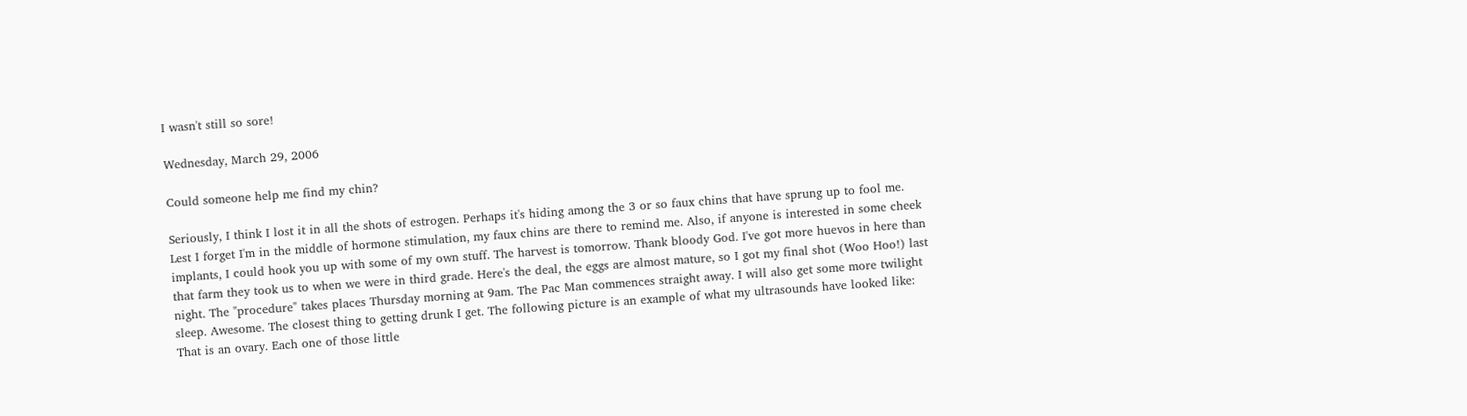I wasn't still so sore!

Wednesday, March 29, 2006

Could someone help me find my chin?

Seriously, I think I lost it in all the shots of estrogen. Perhaps it's hiding among the 3 or so faux chins that have sprung up to fool me. Lest I forget I'm in the middle of hormone stimulation, my faux chins are there to remind me. Also, if anyone is interested in some cheek implants, I could hook you up with some of my own stuff. The harvest is tomorrow. Thank bloody God. I've got more huevos in here than that farm they took us to when we were in third grade. Here's the deal, the eggs are almost mature, so I got my final shot (Woo Hoo!) last night. The "procedure" takes places Thursday morning at 9am. The Pac Man commences straight away. I will also get some more twilight sleep. Awesome. The closest thing to getting drunk I get. The following picture is an example of what my ultrasounds have looked like:
That is an ovary. Each one of those little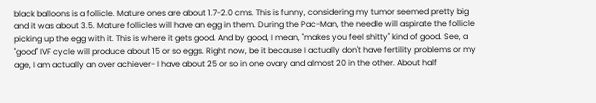black balloons is a follicle. Mature ones are about 1.7-2.0 cms. This is funny, considering my tumor seemed pretty big and it was about 3.5. Mature follicles will have an egg in them. During the Pac-Man, the needle will aspirate the follicle picking up the egg with it. This is where it gets good. And by good, I mean, "makes you feel shitty" kind of good. See, a "good" IVF cycle will produce about 15 or so eggs. Right now, be it because I actually don't have fertility problems or my age, I am actually an over achiever- I have about 25 or so in one ovary and almost 20 in the other. About half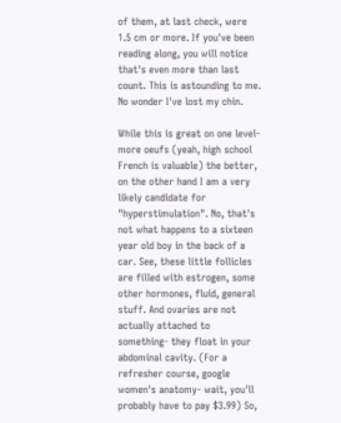of them, at last check, were 1.5 cm or more. If you've been reading along, you will notice that's even more than last count. This is astounding to me. No wonder I've lost my chin.

While this is great on one level- more oeufs (yeah, high school French is valuable) the better, on the other hand I am a very likely candidate for "hyperstimulation". No, that's not what happens to a sixteen year old boy in the back of a car. See, these little follicles are filled with estrogen, some other hormones, fluid, general stuff. And ovaries are not actually attached to something- they float in your abdominal cavity. (For a refresher course, google women's anatomy- wait, you'll probably have to pay $3.99) So,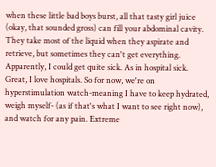when these little bad boys burst, all that tasty girl juice (okay, that sounded gross) can fill your abdominal cavity. They take most of the liquid when they aspirate and retrieve, but sometimes they can't get everything. Apparently, I could get quite sick. As in hospital sick. Great, I love hospitals. So for now, we're on hyperstimulation watch-meaning I have to keep hydrated, weigh myself- (as if that's what I want to see right now), and watch for any pain. Extreme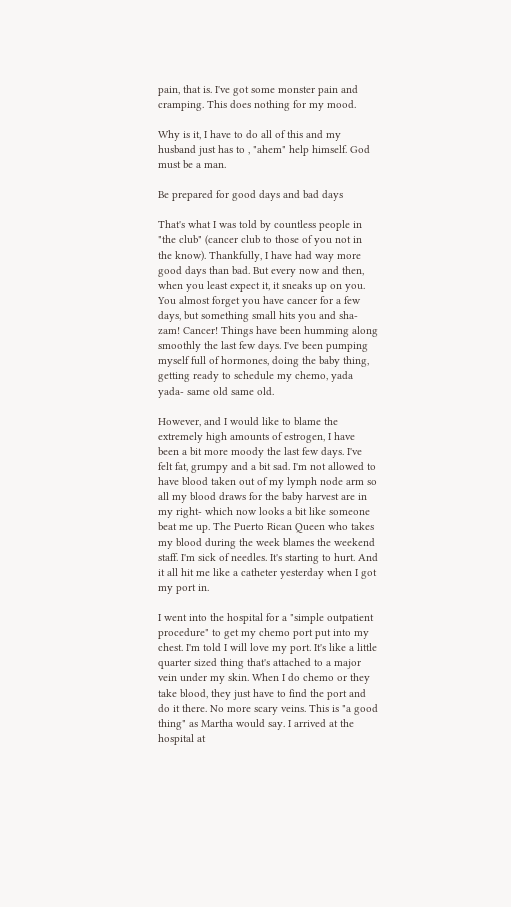pain, that is. I've got some monster pain and cramping. This does nothing for my mood.

Why is it, I have to do all of this and my husband just has to , "ahem" help himself. God must be a man.

Be prepared for good days and bad days

That's what I was told by countless people in "the club" (cancer club to those of you not in the know). Thankfully, I have had way more good days than bad. But every now and then, when you least expect it, it sneaks up on you. You almost forget you have cancer for a few days, but something small hits you and sha-zam! Cancer! Things have been humming along smoothly the last few days. I've been pumping myself full of hormones, doing the baby thing, getting ready to schedule my chemo, yada yada- same old same old.

However, and I would like to blame the extremely high amounts of estrogen, I have been a bit more moody the last few days. I've felt fat, grumpy and a bit sad. I'm not allowed to have blood taken out of my lymph node arm so all my blood draws for the baby harvest are in my right- which now looks a bit like someone beat me up. The Puerto Rican Queen who takes my blood during the week blames the weekend staff. I'm sick of needles. It's starting to hurt. And it all hit me like a catheter yesterday when I got my port in.

I went into the hospital for a "simple outpatient procedure" to get my chemo port put into my chest. I'm told I will love my port. It's like a little quarter sized thing that's attached to a major vein under my skin. When I do chemo or they take blood, they just have to find the port and do it there. No more scary veins. This is "a good thing" as Martha would say. I arrived at the hospital at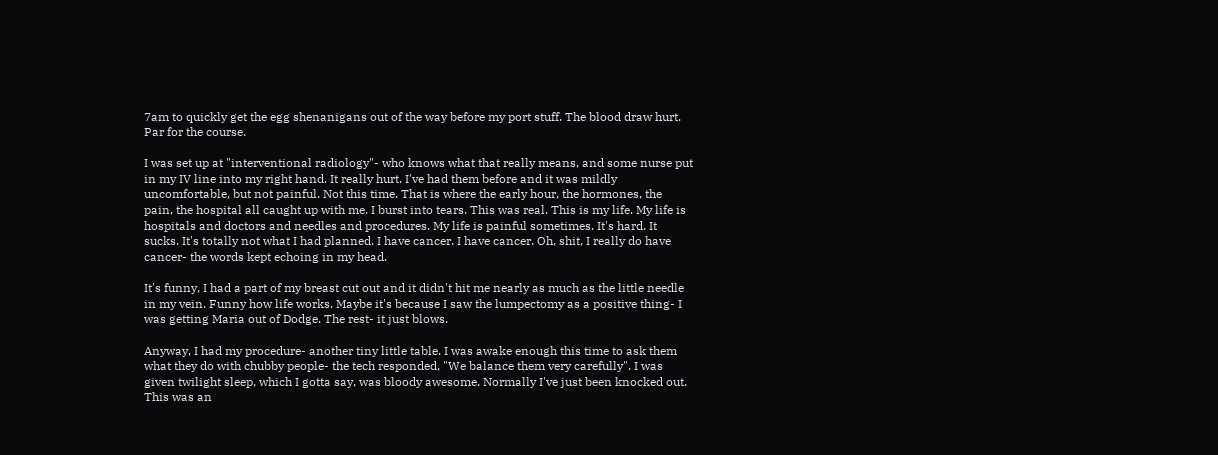7am to quickly get the egg shenanigans out of the way before my port stuff. The blood draw hurt. Par for the course.

I was set up at "interventional radiology"- who knows what that really means, and some nurse put in my IV line into my right hand. It really hurt. I've had them before and it was mildly uncomfortable, but not painful. Not this time. That is where the early hour, the hormones, the pain, the hospital all caught up with me. I burst into tears. This was real. This is my life. My life is hospitals and doctors and needles and procedures. My life is painful sometimes. It's hard. It sucks. It's totally not what I had planned. I have cancer. I have cancer. Oh, shit, I really do have cancer- the words kept echoing in my head.

It's funny, I had a part of my breast cut out and it didn't hit me nearly as much as the little needle in my vein. Funny how life works. Maybe it's because I saw the lumpectomy as a positive thing- I was getting Maria out of Dodge. The rest- it just blows.

Anyway, I had my procedure- another tiny little table. I was awake enough this time to ask them what they do with chubby people- the tech responded, "We balance them very carefully". I was given twilight sleep, which I gotta say, was bloody awesome. Normally I've just been knocked out. This was an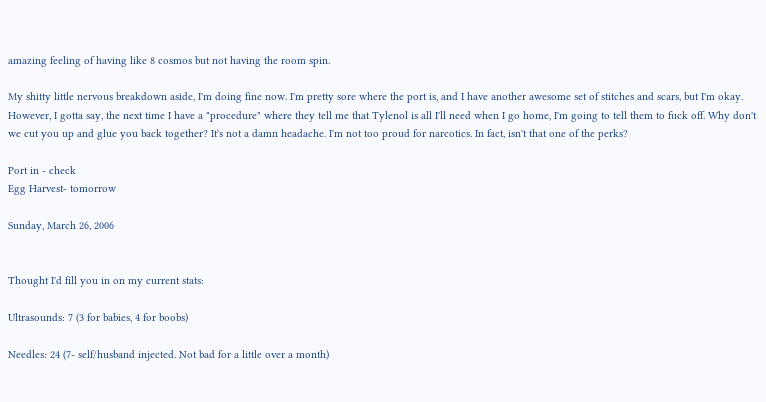amazing feeling of having like 8 cosmos but not having the room spin.

My shitty little nervous breakdown aside, I'm doing fine now. I'm pretty sore where the port is, and I have another awesome set of stitches and scars, but I'm okay. However, I gotta say, the next time I have a "procedure" where they tell me that Tylenol is all I'll need when I go home, I'm going to tell them to fuck off. Why don't we cut you up and glue you back together? It's not a damn headache. I'm not too proud for narcotics. In fact, isn't that one of the perks?

Port in - check
Egg Harvest- tomorrow

Sunday, March 26, 2006


Thought I'd fill you in on my current stats:

Ultrasounds: 7 (3 for babies, 4 for boobs)

Needles: 24 (7- self/husband injected. Not bad for a little over a month)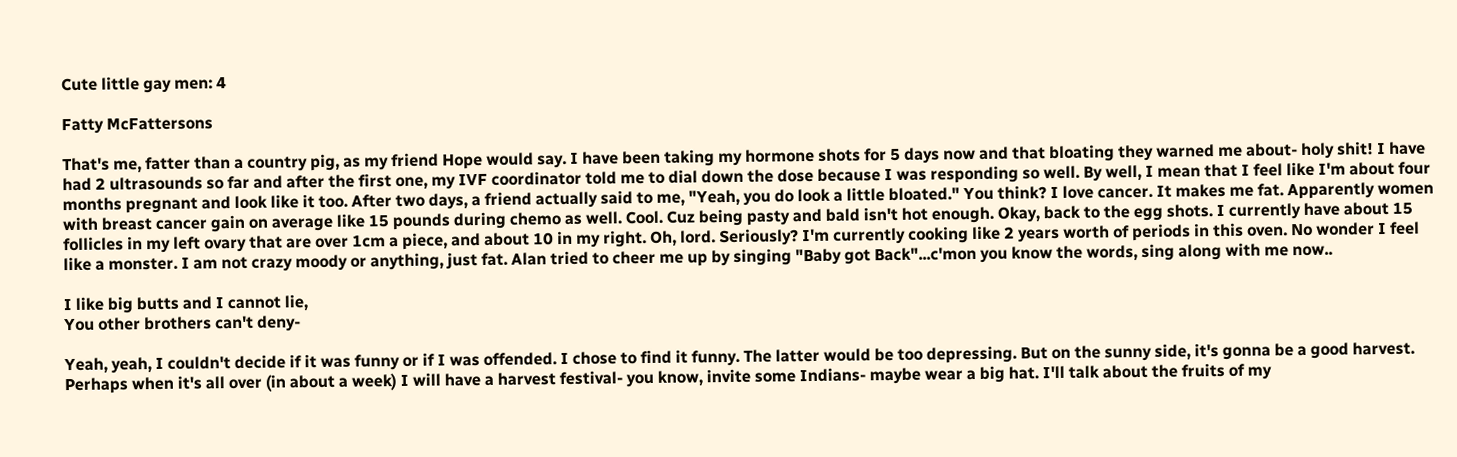Cute little gay men: 4

Fatty McFattersons

That's me, fatter than a country pig, as my friend Hope would say. I have been taking my hormone shots for 5 days now and that bloating they warned me about- holy shit! I have had 2 ultrasounds so far and after the first one, my IVF coordinator told me to dial down the dose because I was responding so well. By well, I mean that I feel like I'm about four months pregnant and look like it too. After two days, a friend actually said to me, "Yeah, you do look a little bloated." You think? I love cancer. It makes me fat. Apparently women with breast cancer gain on average like 15 pounds during chemo as well. Cool. Cuz being pasty and bald isn't hot enough. Okay, back to the egg shots. I currently have about 15 follicles in my left ovary that are over 1cm a piece, and about 10 in my right. Oh, lord. Seriously? I'm currently cooking like 2 years worth of periods in this oven. No wonder I feel like a monster. I am not crazy moody or anything, just fat. Alan tried to cheer me up by singing "Baby got Back"...c'mon you know the words, sing along with me now..

I like big butts and I cannot lie,
You other brothers can't deny-

Yeah, yeah, I couldn't decide if it was funny or if I was offended. I chose to find it funny. The latter would be too depressing. But on the sunny side, it's gonna be a good harvest. Perhaps when it's all over (in about a week) I will have a harvest festival- you know, invite some Indians- maybe wear a big hat. I'll talk about the fruits of my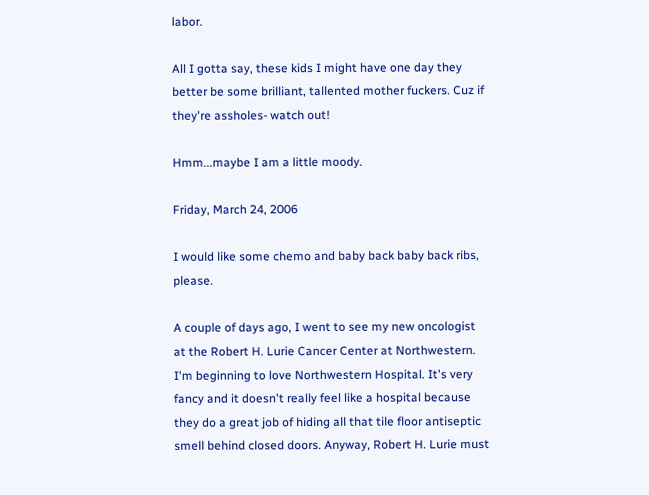labor.

All I gotta say, these kids I might have one day they better be some brilliant, tallented mother fuckers. Cuz if they're assholes- watch out!

Hmm...maybe I am a little moody.

Friday, March 24, 2006

I would like some chemo and baby back baby back ribs, please.

A couple of days ago, I went to see my new oncologist at the Robert H. Lurie Cancer Center at Northwestern. I'm beginning to love Northwestern Hospital. It's very fancy and it doesn't really feel like a hospital because they do a great job of hiding all that tile floor antiseptic smell behind closed doors. Anyway, Robert H. Lurie must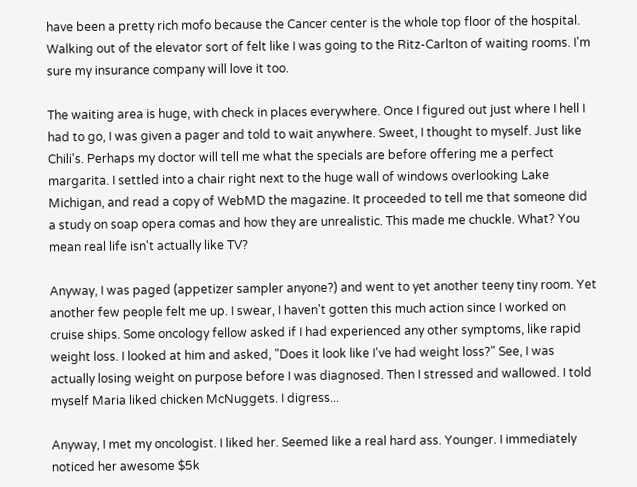have been a pretty rich mofo because the Cancer center is the whole top floor of the hospital. Walking out of the elevator sort of felt like I was going to the Ritz-Carlton of waiting rooms. I'm sure my insurance company will love it too.

The waiting area is huge, with check in places everywhere. Once I figured out just where I hell I had to go, I was given a pager and told to wait anywhere. Sweet, I thought to myself. Just like Chili's. Perhaps my doctor will tell me what the specials are before offering me a perfect margarita. I settled into a chair right next to the huge wall of windows overlooking Lake Michigan, and read a copy of WebMD the magazine. It proceeded to tell me that someone did a study on soap opera comas and how they are unrealistic. This made me chuckle. What? You mean real life isn't actually like TV?

Anyway, I was paged (appetizer sampler anyone?) and went to yet another teeny tiny room. Yet another few people felt me up. I swear, I haven't gotten this much action since I worked on cruise ships. Some oncology fellow asked if I had experienced any other symptoms, like rapid weight loss. I looked at him and asked, "Does it look like I've had weight loss?" See, I was actually losing weight on purpose before I was diagnosed. Then I stressed and wallowed. I told myself Maria liked chicken McNuggets. I digress...

Anyway, I met my oncologist. I liked her. Seemed like a real hard ass. Younger. I immediately noticed her awesome $5k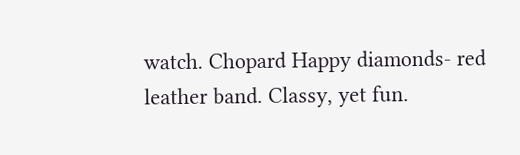watch. Chopard Happy diamonds- red leather band. Classy, yet fun.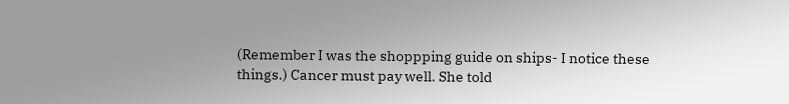(Remember I was the shoppping guide on ships- I notice these things.) Cancer must pay well. She told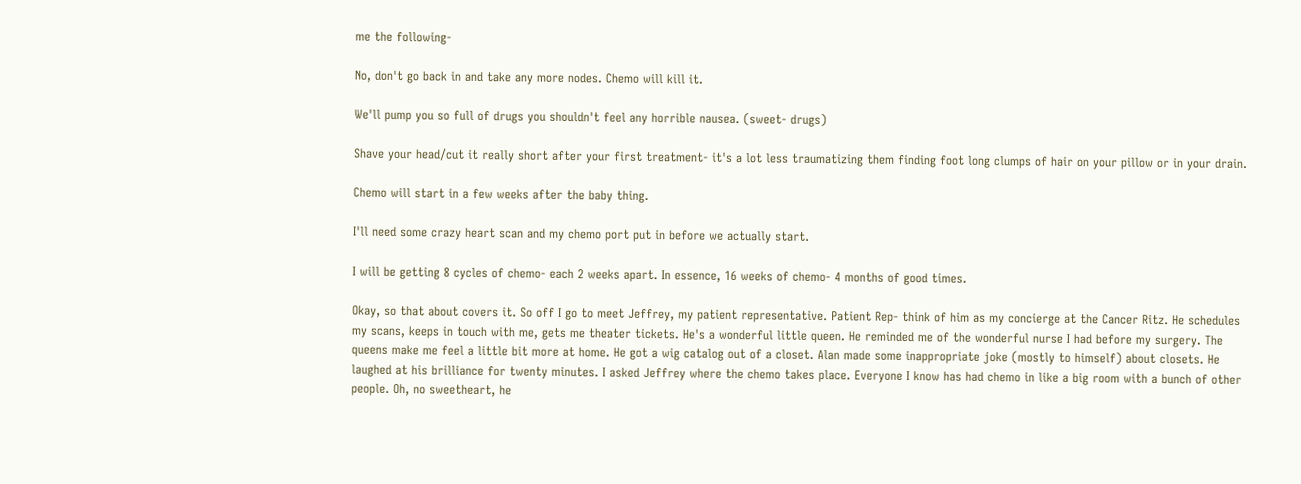me the following-

No, don't go back in and take any more nodes. Chemo will kill it.

We'll pump you so full of drugs you shouldn't feel any horrible nausea. (sweet- drugs)

Shave your head/cut it really short after your first treatment- it's a lot less traumatizing them finding foot long clumps of hair on your pillow or in your drain.

Chemo will start in a few weeks after the baby thing.

I'll need some crazy heart scan and my chemo port put in before we actually start.

I will be getting 8 cycles of chemo- each 2 weeks apart. In essence, 16 weeks of chemo- 4 months of good times.

Okay, so that about covers it. So off I go to meet Jeffrey, my patient representative. Patient Rep- think of him as my concierge at the Cancer Ritz. He schedules my scans, keeps in touch with me, gets me theater tickets. He's a wonderful little queen. He reminded me of the wonderful nurse I had before my surgery. The queens make me feel a little bit more at home. He got a wig catalog out of a closet. Alan made some inappropriate joke (mostly to himself) about closets. He laughed at his brilliance for twenty minutes. I asked Jeffrey where the chemo takes place. Everyone I know has had chemo in like a big room with a bunch of other people. Oh, no sweetheart, he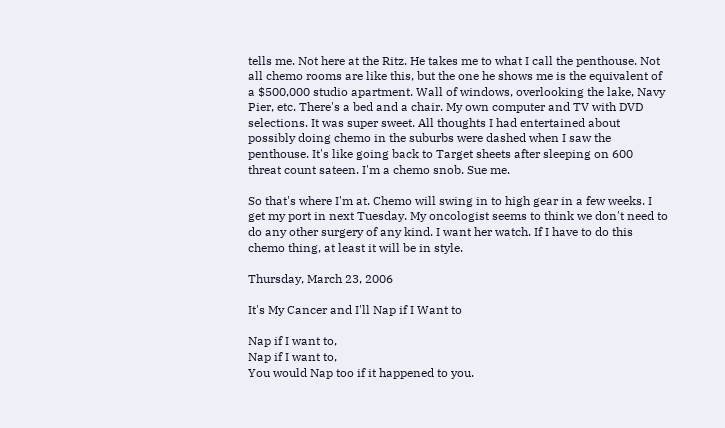tells me. Not here at the Ritz. He takes me to what I call the penthouse. Not all chemo rooms are like this, but the one he shows me is the equivalent of a $500,000 studio apartment. Wall of windows, overlooking the lake, Navy Pier, etc. There's a bed and a chair. My own computer and TV with DVD selections. It was super sweet. All thoughts I had entertained about possibly doing chemo in the suburbs were dashed when I saw the penthouse. It's like going back to Target sheets after sleeping on 600 threat count sateen. I'm a chemo snob. Sue me.

So that's where I'm at. Chemo will swing in to high gear in a few weeks. I get my port in next Tuesday. My oncologist seems to think we don't need to do any other surgery of any kind. I want her watch. If I have to do this chemo thing, at least it will be in style.

Thursday, March 23, 2006

It's My Cancer and I'll Nap if I Want to

Nap if I want to,
Nap if I want to,
You would Nap too if it happened to you.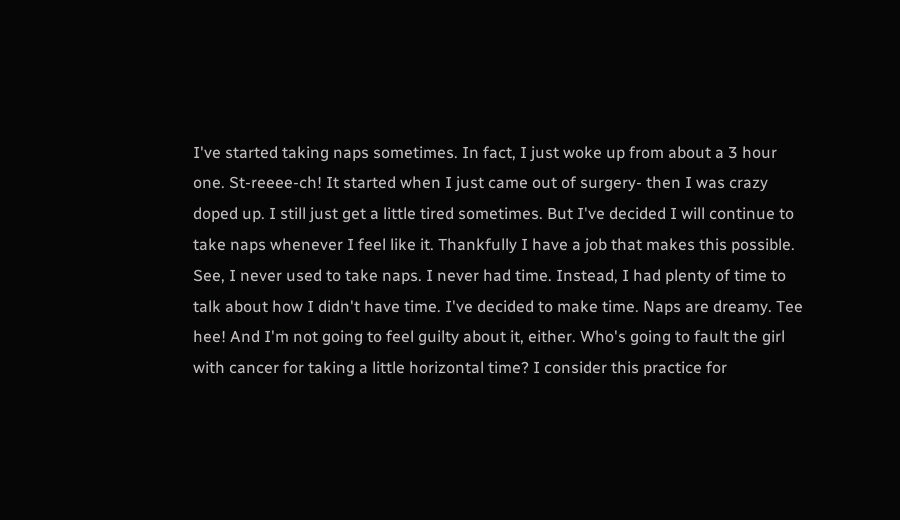I've started taking naps sometimes. In fact, I just woke up from about a 3 hour one. St-reeee-ch! It started when I just came out of surgery- then I was crazy doped up. I still just get a little tired sometimes. But I've decided I will continue to take naps whenever I feel like it. Thankfully I have a job that makes this possible. See, I never used to take naps. I never had time. Instead, I had plenty of time to talk about how I didn't have time. I've decided to make time. Naps are dreamy. Tee hee! And I'm not going to feel guilty about it, either. Who's going to fault the girl with cancer for taking a little horizontal time? I consider this practice for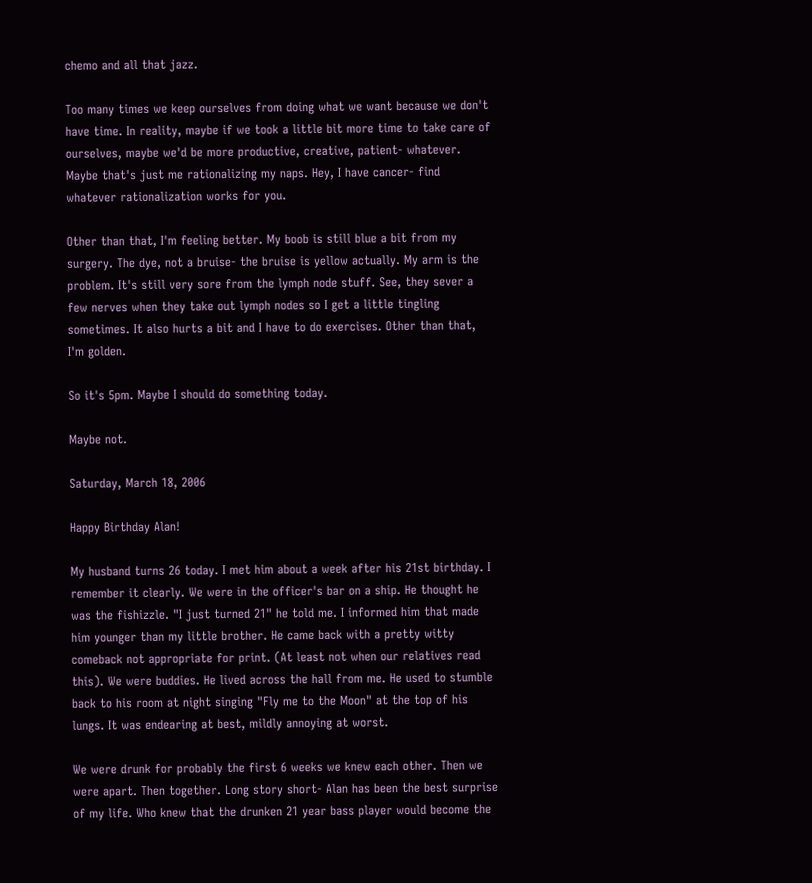chemo and all that jazz.

Too many times we keep ourselves from doing what we want because we don't have time. In reality, maybe if we took a little bit more time to take care of ourselves, maybe we'd be more productive, creative, patient- whatever. Maybe that's just me rationalizing my naps. Hey, I have cancer- find whatever rationalization works for you.

Other than that, I'm feeling better. My boob is still blue a bit from my surgery. The dye, not a bruise- the bruise is yellow actually. My arm is the problem. It's still very sore from the lymph node stuff. See, they sever a few nerves when they take out lymph nodes so I get a little tingling sometimes. It also hurts a bit and I have to do exercises. Other than that, I'm golden.

So it's 5pm. Maybe I should do something today.

Maybe not.

Saturday, March 18, 2006

Happy Birthday Alan!

My husband turns 26 today. I met him about a week after his 21st birthday. I remember it clearly. We were in the officer's bar on a ship. He thought he was the fishizzle. "I just turned 21" he told me. I informed him that made him younger than my little brother. He came back with a pretty witty comeback not appropriate for print. (At least not when our relatives read this). We were buddies. He lived across the hall from me. He used to stumble back to his room at night singing "Fly me to the Moon" at the top of his lungs. It was endearing at best, mildly annoying at worst.

We were drunk for probably the first 6 weeks we knew each other. Then we were apart. Then together. Long story short- Alan has been the best surprise of my life. Who knew that the drunken 21 year bass player would become the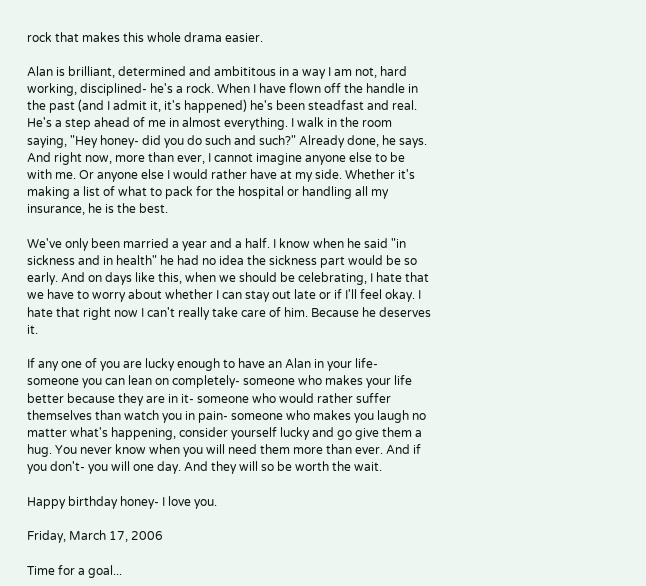rock that makes this whole drama easier.

Alan is brilliant, determined and ambititous in a way I am not, hard working, disciplined- he's a rock. When I have flown off the handle in the past (and I admit it, it's happened) he's been steadfast and real. He's a step ahead of me in almost everything. I walk in the room saying, "Hey honey- did you do such and such?" Already done, he says. And right now, more than ever, I cannot imagine anyone else to be with me. Or anyone else I would rather have at my side. Whether it's making a list of what to pack for the hospital or handling all my insurance, he is the best.

We've only been married a year and a half. I know when he said "in sickness and in health" he had no idea the sickness part would be so early. And on days like this, when we should be celebrating, I hate that we have to worry about whether I can stay out late or if I'll feel okay. I hate that right now I can't really take care of him. Because he deserves it.

If any one of you are lucky enough to have an Alan in your life- someone you can lean on completely- someone who makes your life better because they are in it- someone who would rather suffer themselves than watch you in pain- someone who makes you laugh no matter what's happening, consider yourself lucky and go give them a hug. You never know when you will need them more than ever. And if you don't- you will one day. And they will so be worth the wait.

Happy birthday honey- I love you.

Friday, March 17, 2006

Time for a goal...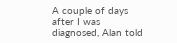A couple of days after I was diagnosed, Alan told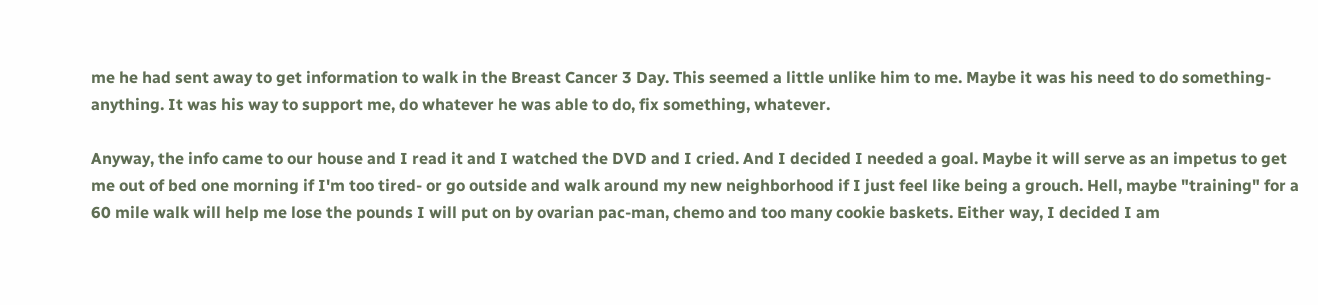me he had sent away to get information to walk in the Breast Cancer 3 Day. This seemed a little unlike him to me. Maybe it was his need to do something- anything. It was his way to support me, do whatever he was able to do, fix something, whatever.

Anyway, the info came to our house and I read it and I watched the DVD and I cried. And I decided I needed a goal. Maybe it will serve as an impetus to get me out of bed one morning if I'm too tired- or go outside and walk around my new neighborhood if I just feel like being a grouch. Hell, maybe "training" for a 60 mile walk will help me lose the pounds I will put on by ovarian pac-man, chemo and too many cookie baskets. Either way, I decided I am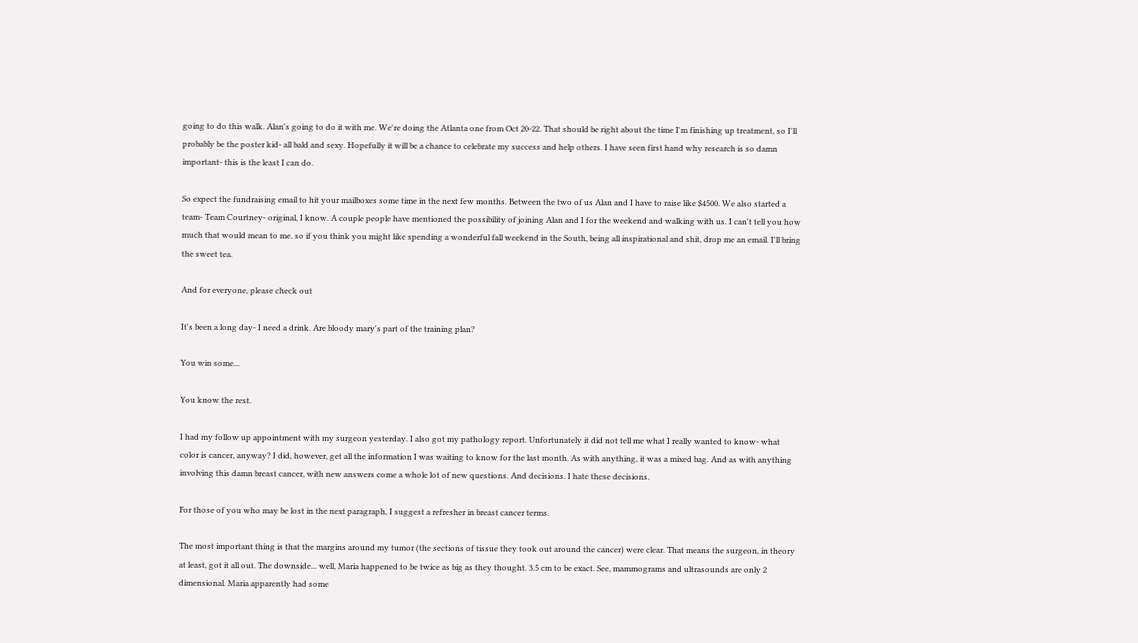going to do this walk. Alan's going to do it with me. We're doing the Atlanta one from Oct 20-22. That should be right about the time I'm finishing up treatment, so I'll probably be the poster kid- all bald and sexy. Hopefully it will be a chance to celebrate my success and help others. I have seen first hand why research is so damn important- this is the least I can do.

So expect the fundraising email to hit your mailboxes some time in the next few months. Between the two of us Alan and I have to raise like $4500. We also started a team- Team Courtney- original, I know. A couple people have mentioned the possibility of joining Alan and I for the weekend and walking with us. I can't tell you how much that would mean to me. so if you think you might like spending a wonderful fall weekend in the South, being all inspirational and shit, drop me an email. I'll bring the sweet tea.

And for everyone, please check out

It's been a long day- I need a drink. Are bloody mary's part of the training plan?

You win some...

You know the rest.

I had my follow up appointment with my surgeon yesterday. I also got my pathology report. Unfortunately it did not tell me what I really wanted to know- what color is cancer, anyway? I did, however, get all the information I was waiting to know for the last month. As with anything, it was a mixed bag. And as with anything involving this damn breast cancer, with new answers come a whole lot of new questions. And decisions. I hate these decisions.

For those of you who may be lost in the next paragraph, I suggest a refresher in breast cancer terms.

The most important thing is that the margins around my tumor (the sections of tissue they took out around the cancer) were clear. That means the surgeon, in theory at least, got it all out. The downside... well, Maria happened to be twice as big as they thought. 3.5 cm to be exact. See, mammograms and ultrasounds are only 2 dimensional. Maria apparently had some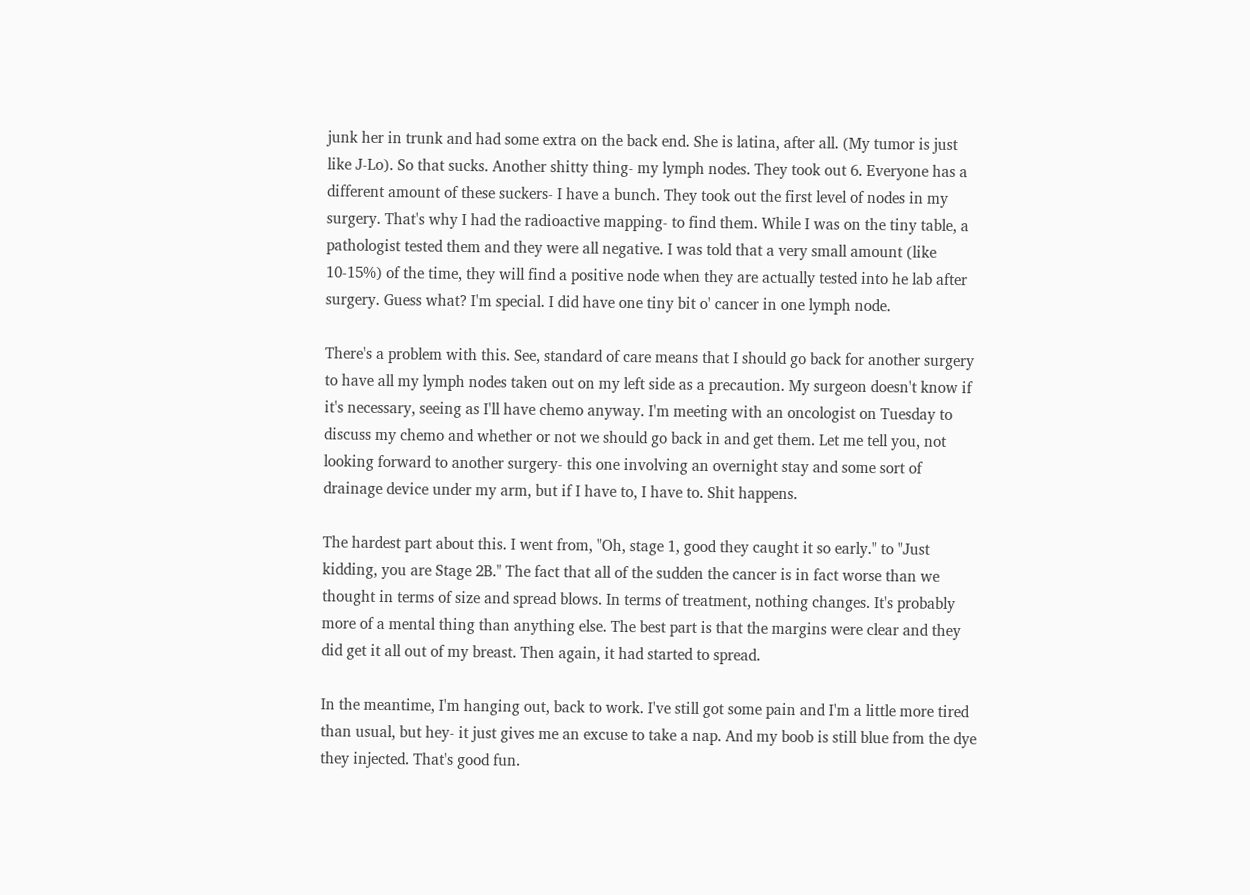junk her in trunk and had some extra on the back end. She is latina, after all. (My tumor is just like J-Lo). So that sucks. Another shitty thing- my lymph nodes. They took out 6. Everyone has a different amount of these suckers- I have a bunch. They took out the first level of nodes in my surgery. That's why I had the radioactive mapping- to find them. While I was on the tiny table, a pathologist tested them and they were all negative. I was told that a very small amount (like 10-15%) of the time, they will find a positive node when they are actually tested into he lab after surgery. Guess what? I'm special. I did have one tiny bit o' cancer in one lymph node.

There's a problem with this. See, standard of care means that I should go back for another surgery to have all my lymph nodes taken out on my left side as a precaution. My surgeon doesn't know if it's necessary, seeing as I'll have chemo anyway. I'm meeting with an oncologist on Tuesday to discuss my chemo and whether or not we should go back in and get them. Let me tell you, not looking forward to another surgery- this one involving an overnight stay and some sort of drainage device under my arm, but if I have to, I have to. Shit happens.

The hardest part about this. I went from, "Oh, stage 1, good they caught it so early." to "Just kidding, you are Stage 2B." The fact that all of the sudden the cancer is in fact worse than we thought in terms of size and spread blows. In terms of treatment, nothing changes. It's probably more of a mental thing than anything else. The best part is that the margins were clear and they did get it all out of my breast. Then again, it had started to spread.

In the meantime, I'm hanging out, back to work. I've still got some pain and I'm a little more tired than usual, but hey- it just gives me an excuse to take a nap. And my boob is still blue from the dye they injected. That's good fun.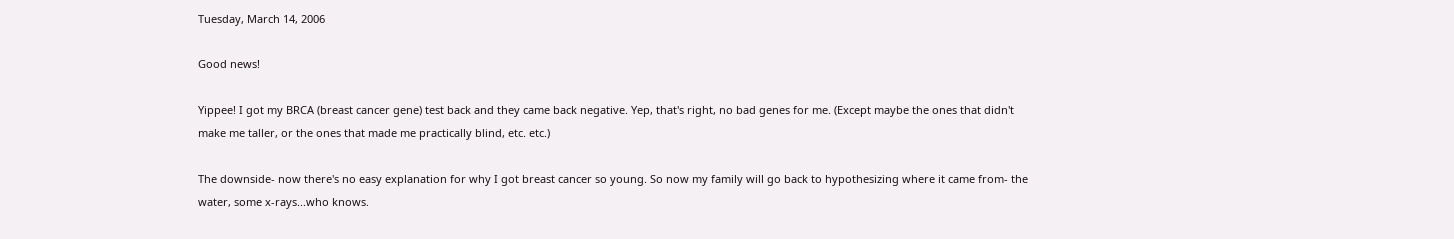Tuesday, March 14, 2006

Good news!

Yippee! I got my BRCA (breast cancer gene) test back and they came back negative. Yep, that's right, no bad genes for me. (Except maybe the ones that didn't make me taller, or the ones that made me practically blind, etc. etc.)

The downside- now there's no easy explanation for why I got breast cancer so young. So now my family will go back to hypothesizing where it came from- the water, some x-rays...who knows.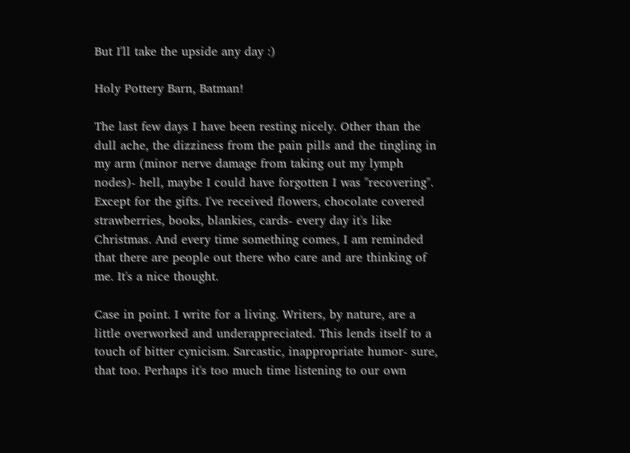But I'll take the upside any day :)

Holy Pottery Barn, Batman!

The last few days I have been resting nicely. Other than the dull ache, the dizziness from the pain pills and the tingling in my arm (minor nerve damage from taking out my lymph nodes)- hell, maybe I could have forgotten I was "recovering". Except for the gifts. I've received flowers, chocolate covered strawberries, books, blankies, cards- every day it's like Christmas. And every time something comes, I am reminded that there are people out there who care and are thinking of me. It's a nice thought.

Case in point. I write for a living. Writers, by nature, are a little overworked and underappreciated. This lends itself to a touch of bitter cynicism. Sarcastic, inappropriate humor- sure, that too. Perhaps it's too much time listening to our own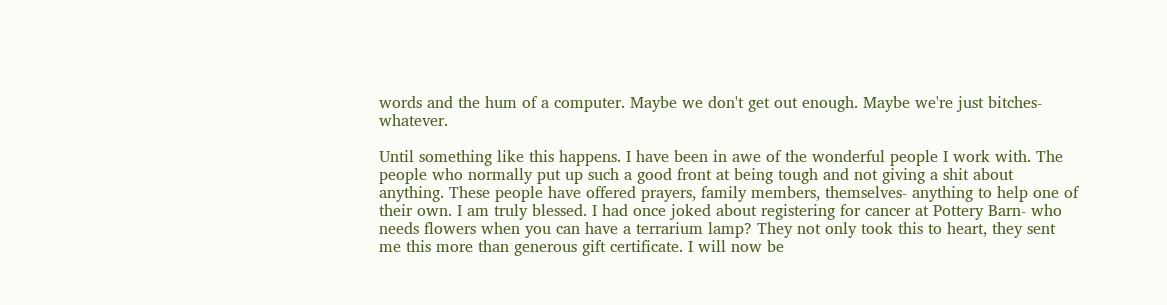words and the hum of a computer. Maybe we don't get out enough. Maybe we're just bitches- whatever.

Until something like this happens. I have been in awe of the wonderful people I work with. The people who normally put up such a good front at being tough and not giving a shit about anything. These people have offered prayers, family members, themselves- anything to help one of their own. I am truly blessed. I had once joked about registering for cancer at Pottery Barn- who needs flowers when you can have a terrarium lamp? They not only took this to heart, they sent me this more than generous gift certificate. I will now be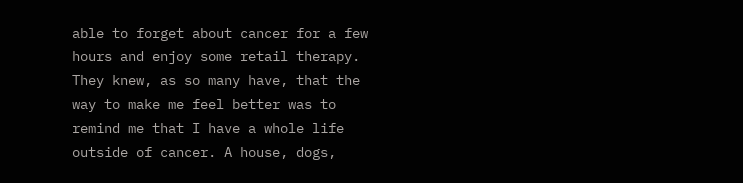able to forget about cancer for a few hours and enjoy some retail therapy. They knew, as so many have, that the way to make me feel better was to remind me that I have a whole life outside of cancer. A house, dogs,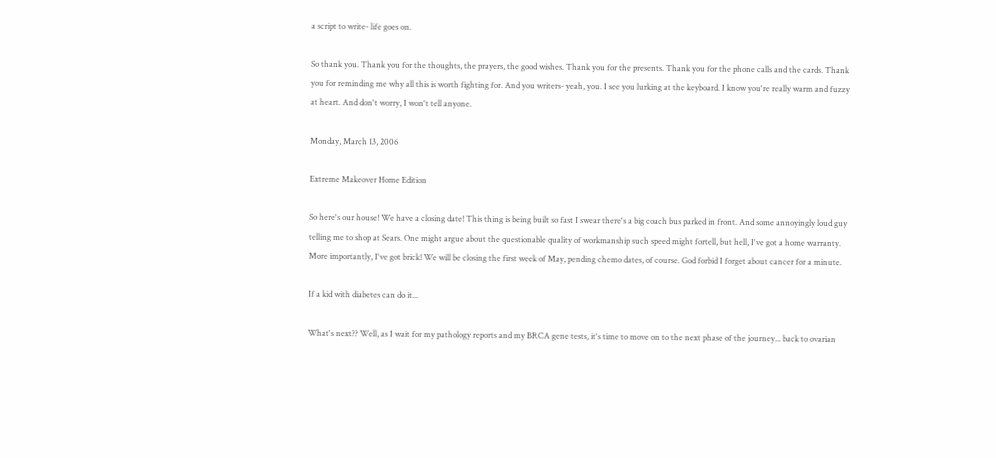a script to write- life goes on.

So thank you. Thank you for the thoughts, the prayers, the good wishes. Thank you for the presents. Thank you for the phone calls and the cards. Thank you for reminding me why all this is worth fighting for. And you writers- yeah, you. I see you lurking at the keyboard. I know you're really warm and fuzzy at heart. And don't worry, I won't tell anyone.

Monday, March 13, 2006

Extreme Makeover Home Edition

So here's our house! We have a closing date! This thing is being built so fast I swear there's a big coach bus parked in front. And some annoyingly loud guy telling me to shop at Sears. One might argue about the questionable quality of workmanship such speed might fortell, but hell, I've got a home warranty. More importantly, I've got brick! We will be closing the first week of May, pending chemo dates, of course. God forbid I forget about cancer for a minute.

If a kid with diabetes can do it...

What's next?? Well, as I wait for my pathology reports and my BRCA gene tests, it's time to move on to the next phase of the journey... back to ovarian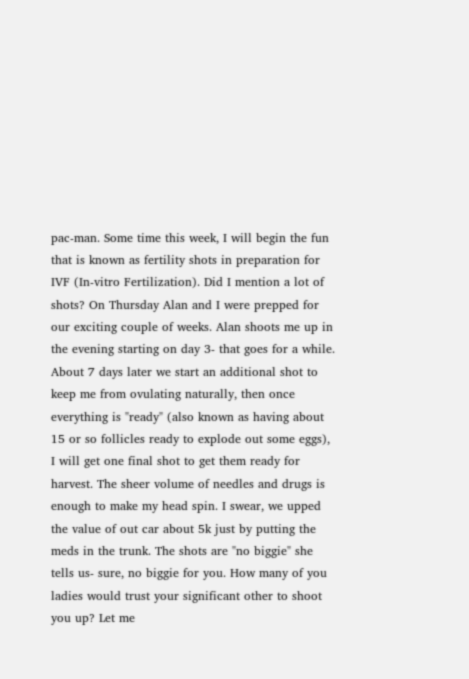pac-man. Some time this week, I will begin the fun that is known as fertility shots in preparation for IVF (In-vitro Fertilization). Did I mention a lot of shots? On Thursday Alan and I were prepped for our exciting couple of weeks. Alan shoots me up in the evening starting on day 3- that goes for a while. About 7 days later we start an additional shot to keep me from ovulating naturally, then once everything is "ready" (also known as having about 15 or so follicles ready to explode out some eggs), I will get one final shot to get them ready for harvest. The sheer volume of needles and drugs is enough to make my head spin. I swear, we upped the value of out car about 5k just by putting the meds in the trunk. The shots are "no biggie" she tells us- sure, no biggie for you. How many of you ladies would trust your significant other to shoot you up? Let me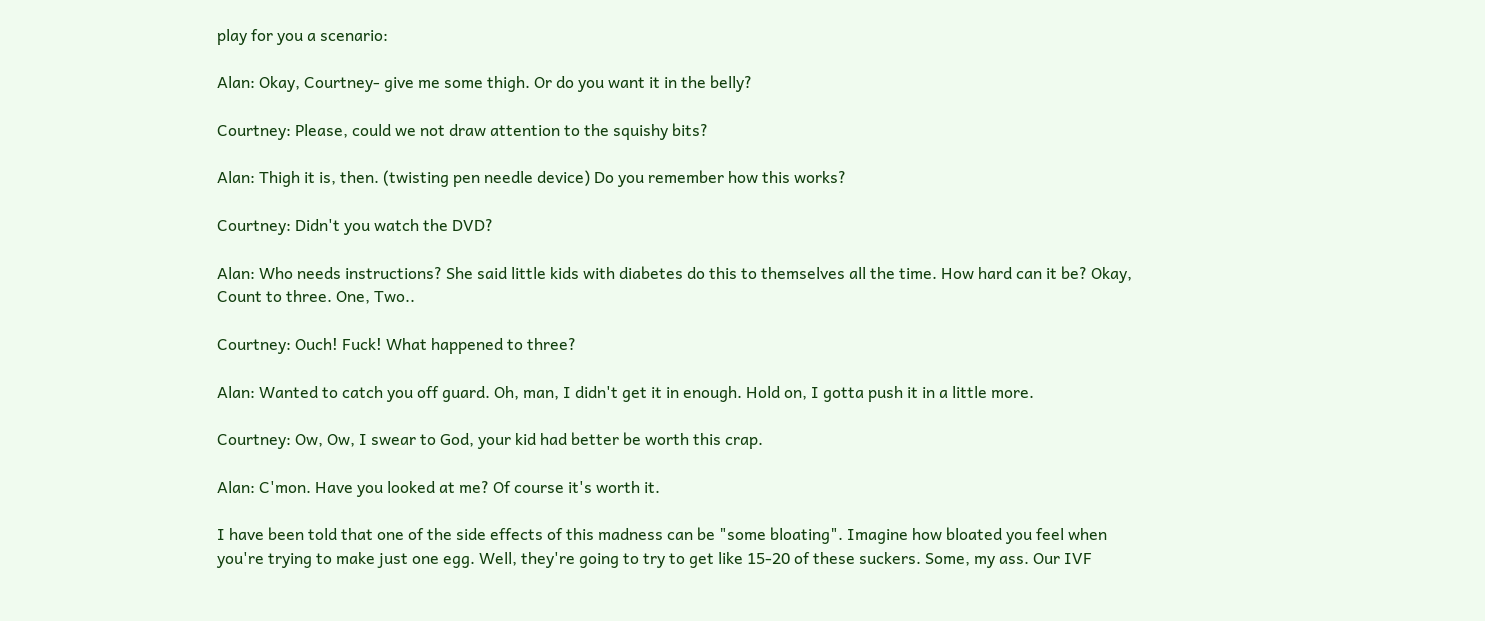play for you a scenario:

Alan: Okay, Courtney- give me some thigh. Or do you want it in the belly?

Courtney: Please, could we not draw attention to the squishy bits?

Alan: Thigh it is, then. (twisting pen needle device) Do you remember how this works?

Courtney: Didn't you watch the DVD?

Alan: Who needs instructions? She said little kids with diabetes do this to themselves all the time. How hard can it be? Okay, Count to three. One, Two..

Courtney: Ouch! Fuck! What happened to three?

Alan: Wanted to catch you off guard. Oh, man, I didn't get it in enough. Hold on, I gotta push it in a little more.

Courtney: Ow, Ow, I swear to God, your kid had better be worth this crap.

Alan: C'mon. Have you looked at me? Of course it's worth it.

I have been told that one of the side effects of this madness can be "some bloating". Imagine how bloated you feel when you're trying to make just one egg. Well, they're going to try to get like 15-20 of these suckers. Some, my ass. Our IVF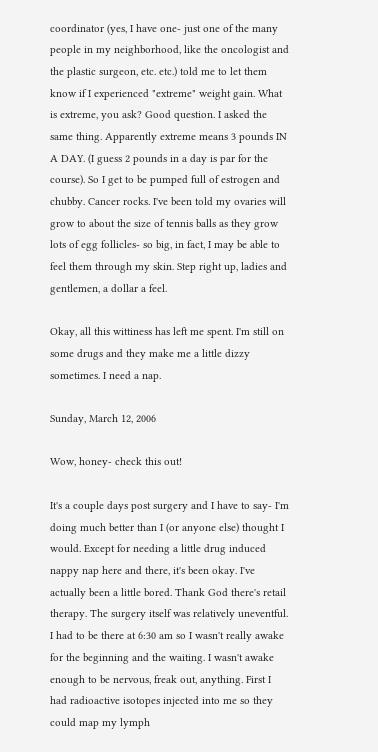coordinator (yes, I have one- just one of the many people in my neighborhood, like the oncologist and the plastic surgeon, etc. etc.) told me to let them know if I experienced "extreme" weight gain. What is extreme, you ask? Good question. I asked the same thing. Apparently extreme means 3 pounds IN A DAY. (I guess 2 pounds in a day is par for the course). So I get to be pumped full of estrogen and chubby. Cancer rocks. I've been told my ovaries will grow to about the size of tennis balls as they grow lots of egg follicles- so big, in fact, I may be able to feel them through my skin. Step right up, ladies and gentlemen, a dollar a feel.

Okay, all this wittiness has left me spent. I'm still on some drugs and they make me a little dizzy sometimes. I need a nap.

Sunday, March 12, 2006

Wow, honey- check this out!

It's a couple days post surgery and I have to say- I'm doing much better than I (or anyone else) thought I would. Except for needing a little drug induced nappy nap here and there, it's been okay. I've actually been a little bored. Thank God there's retail therapy. The surgery itself was relatively uneventful. I had to be there at 6:30 am so I wasn't really awake for the beginning and the waiting. I wasn't awake enough to be nervous, freak out, anything. First I had radioactive isotopes injected into me so they could map my lymph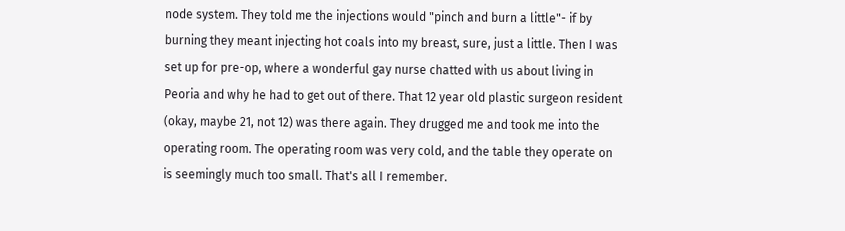node system. They told me the injections would "pinch and burn a little"- if by burning they meant injecting hot coals into my breast, sure, just a little. Then I was set up for pre-op, where a wonderful gay nurse chatted with us about living in Peoria and why he had to get out of there. That 12 year old plastic surgeon resident (okay, maybe 21, not 12) was there again. They drugged me and took me into the operating room. The operating room was very cold, and the table they operate on is seemingly much too small. That's all I remember.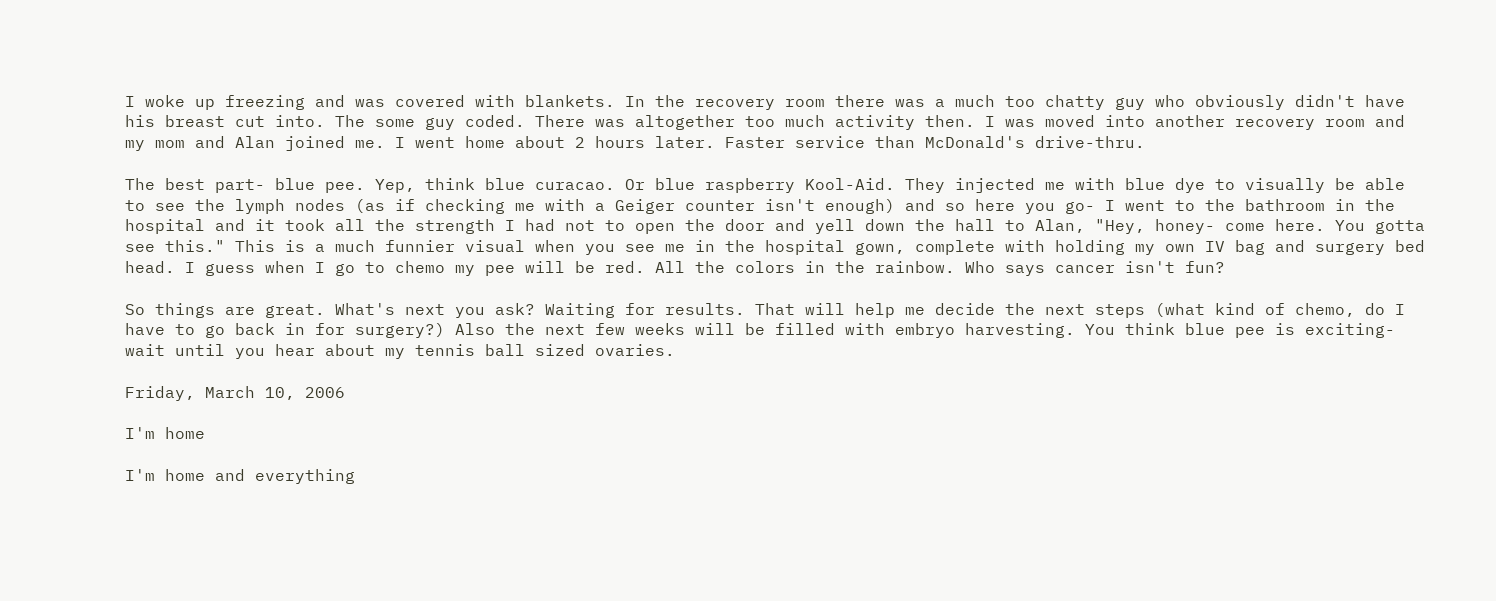I woke up freezing and was covered with blankets. In the recovery room there was a much too chatty guy who obviously didn't have his breast cut into. The some guy coded. There was altogether too much activity then. I was moved into another recovery room and my mom and Alan joined me. I went home about 2 hours later. Faster service than McDonald's drive-thru.

The best part- blue pee. Yep, think blue curacao. Or blue raspberry Kool-Aid. They injected me with blue dye to visually be able to see the lymph nodes (as if checking me with a Geiger counter isn't enough) and so here you go- I went to the bathroom in the hospital and it took all the strength I had not to open the door and yell down the hall to Alan, "Hey, honey- come here. You gotta see this." This is a much funnier visual when you see me in the hospital gown, complete with holding my own IV bag and surgery bed head. I guess when I go to chemo my pee will be red. All the colors in the rainbow. Who says cancer isn't fun?

So things are great. What's next you ask? Waiting for results. That will help me decide the next steps (what kind of chemo, do I have to go back in for surgery?) Also the next few weeks will be filled with embryo harvesting. You think blue pee is exciting- wait until you hear about my tennis ball sized ovaries.

Friday, March 10, 2006

I'm home

I'm home and everything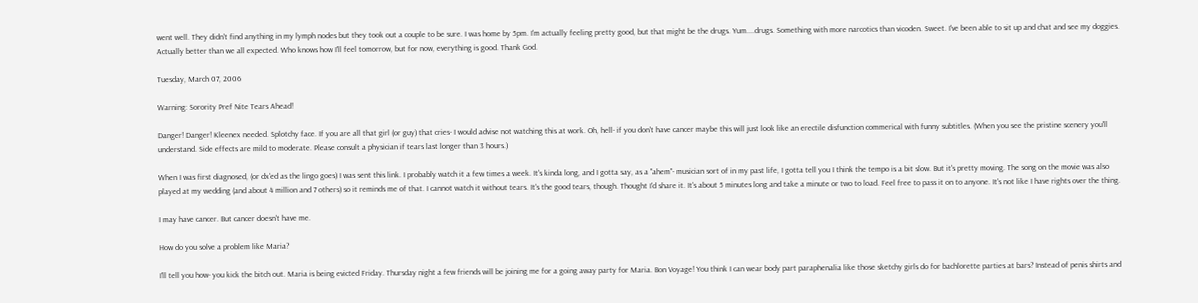went well. They didn't find anything in my lymph nodes but they took out a couple to be sure. I was home by 5pm. I'm actually feeling pretty good, but that might be the drugs. Yum....drugs. Something with more narcotics than vicoden. Sweet. I've been able to sit up and chat and see my doggies. Actually better than we all expected. Who knows how I'll feel tomorrow, but for now, everything is good. Thank God.

Tuesday, March 07, 2006

Warning: Sorority Pref Nite Tears Ahead!

Danger! Danger! Kleenex needed. Splotchy face. If you are all that girl (or guy) that cries- I would advise not watching this at work. Oh, hell- if you don't have cancer maybe this will just look like an erectile disfunction commerical with funny subtitles. (When you see the pristine scenery you'll understand. Side effects are mild to moderate. Please consult a physician if tears last longer than 3 hours.)

When I was first diagnosed, (or dx'ed as the lingo goes) I was sent this link. I probably watch it a few times a week. It's kinda long, and I gotta say, as a "ahem"- musician sort of in my past life, I gotta tell you I think the tempo is a bit slow. But it's pretty moving. The song on the movie was also played at my wedding (and about 4 million and 7 others) so it reminds me of that. I cannot watch it without tears. It's the good tears, though. Thought I'd share it. It's about 5 minutes long and take a minute or two to load. Feel free to pass it on to anyone. It's not like I have rights over the thing.

I may have cancer. But cancer doesn't have me.

How do you solve a problem like Maria?

I'll tell you how- you kick the bitch out. Maria is being evicted Friday. Thursday night a few friends will be joining me for a going away party for Maria. Bon Voyage! You think I can wear body part paraphenalia like those sketchy girls do for bachlorette parties at bars? Instead of penis shirts and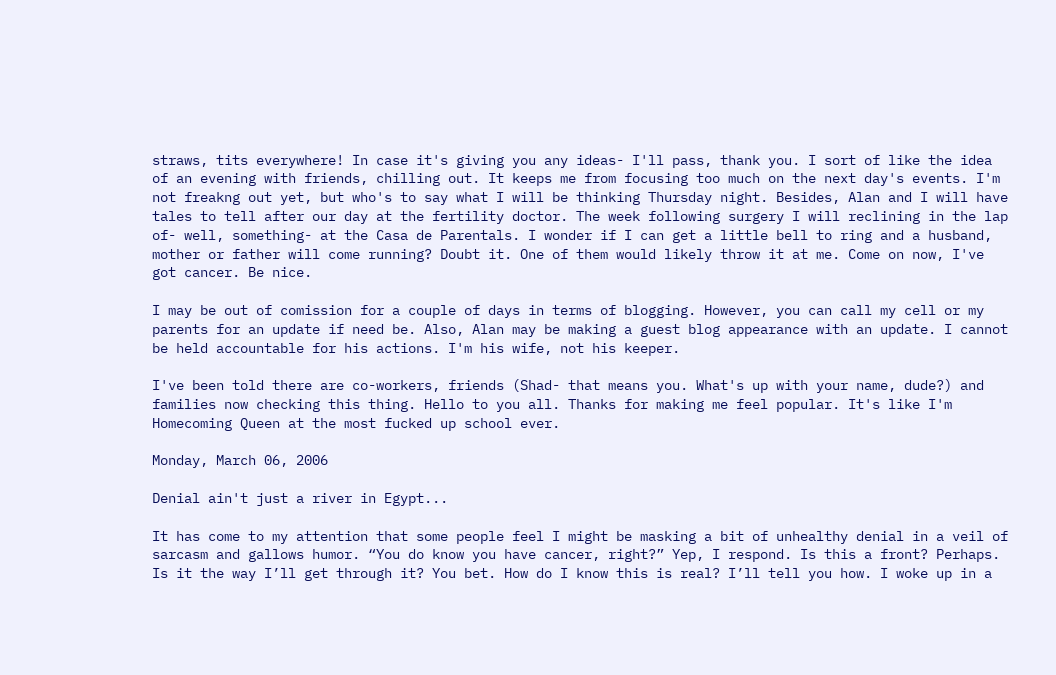straws, tits everywhere! In case it's giving you any ideas- I'll pass, thank you. I sort of like the idea of an evening with friends, chilling out. It keeps me from focusing too much on the next day's events. I'm not freakng out yet, but who's to say what I will be thinking Thursday night. Besides, Alan and I will have tales to tell after our day at the fertility doctor. The week following surgery I will reclining in the lap of- well, something- at the Casa de Parentals. I wonder if I can get a little bell to ring and a husband, mother or father will come running? Doubt it. One of them would likely throw it at me. Come on now, I've got cancer. Be nice.

I may be out of comission for a couple of days in terms of blogging. However, you can call my cell or my parents for an update if need be. Also, Alan may be making a guest blog appearance with an update. I cannot be held accountable for his actions. I'm his wife, not his keeper.

I've been told there are co-workers, friends (Shad- that means you. What's up with your name, dude?) and families now checking this thing. Hello to you all. Thanks for making me feel popular. It's like I'm Homecoming Queen at the most fucked up school ever.

Monday, March 06, 2006

Denial ain't just a river in Egypt...

It has come to my attention that some people feel I might be masking a bit of unhealthy denial in a veil of sarcasm and gallows humor. “You do know you have cancer, right?” Yep, I respond. Is this a front? Perhaps. Is it the way I’ll get through it? You bet. How do I know this is real? I’ll tell you how. I woke up in a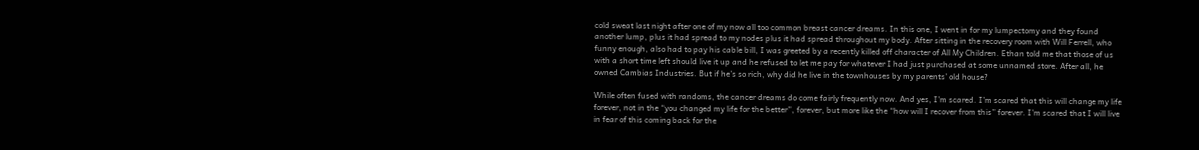cold sweat last night after one of my now all too common breast cancer dreams. In this one, I went in for my lumpectomy and they found another lump, plus it had spread to my nodes plus it had spread throughout my body. After sitting in the recovery room with Will Ferrell, who funny enough, also had to pay his cable bill, I was greeted by a recently killed off character of All My Children. Ethan told me that those of us with a short time left should live it up and he refused to let me pay for whatever I had just purchased at some unnamed store. After all, he owned Cambias Industries. But if he’s so rich, why did he live in the townhouses by my parents’ old house?

While often fused with randoms, the cancer dreams do come fairly frequently now. And yes, I’m scared. I’m scared that this will change my life forever, not in the “you changed my life for the better”, forever, but more like the “how will I recover from this” forever. I’m scared that I will live in fear of this coming back for the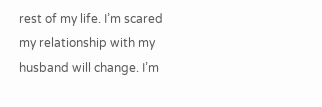rest of my life. I’m scared my relationship with my husband will change. I’m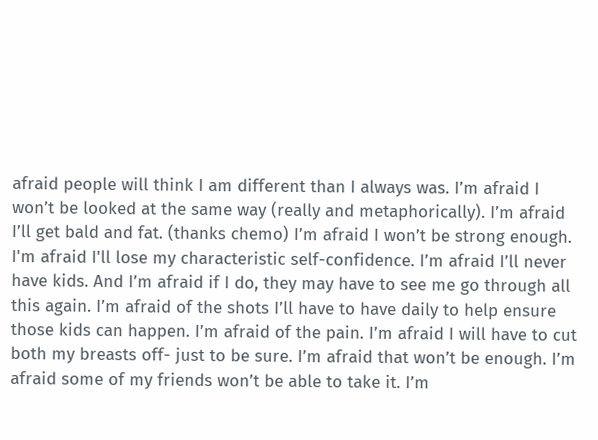afraid people will think I am different than I always was. I’m afraid I won’t be looked at the same way (really and metaphorically). I’m afraid I’ll get bald and fat. (thanks chemo) I’m afraid I won’t be strong enough. I'm afraid I'll lose my characteristic self-confidence. I’m afraid I’ll never have kids. And I’m afraid if I do, they may have to see me go through all this again. I’m afraid of the shots I’ll have to have daily to help ensure those kids can happen. I’m afraid of the pain. I’m afraid I will have to cut both my breasts off- just to be sure. I’m afraid that won’t be enough. I’m afraid some of my friends won’t be able to take it. I’m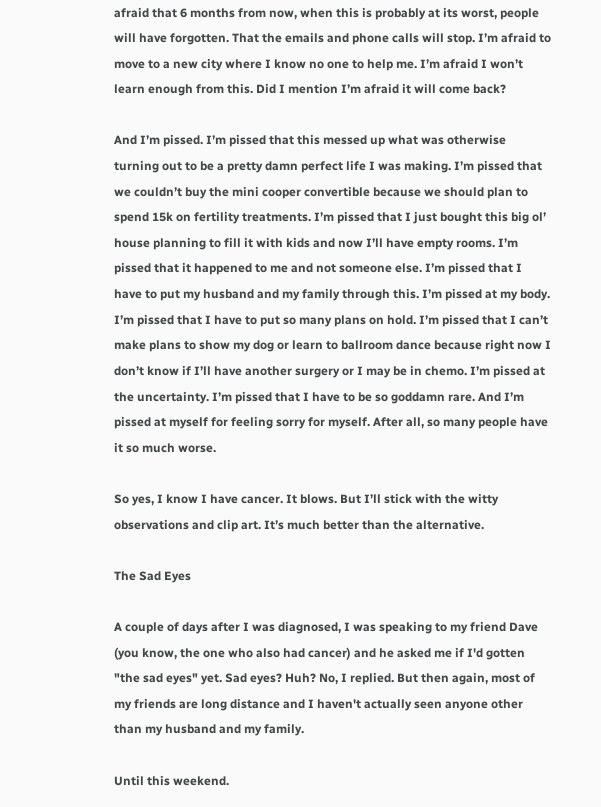afraid that 6 months from now, when this is probably at its worst, people will have forgotten. That the emails and phone calls will stop. I’m afraid to move to a new city where I know no one to help me. I’m afraid I won’t learn enough from this. Did I mention I’m afraid it will come back?

And I’m pissed. I’m pissed that this messed up what was otherwise turning out to be a pretty damn perfect life I was making. I’m pissed that we couldn’t buy the mini cooper convertible because we should plan to spend 15k on fertility treatments. I’m pissed that I just bought this big ol’ house planning to fill it with kids and now I’ll have empty rooms. I’m pissed that it happened to me and not someone else. I’m pissed that I have to put my husband and my family through this. I’m pissed at my body. I’m pissed that I have to put so many plans on hold. I’m pissed that I can’t make plans to show my dog or learn to ballroom dance because right now I don’t know if I’ll have another surgery or I may be in chemo. I’m pissed at the uncertainty. I’m pissed that I have to be so goddamn rare. And I’m pissed at myself for feeling sorry for myself. After all, so many people have it so much worse.

So yes, I know I have cancer. It blows. But I’ll stick with the witty observations and clip art. It’s much better than the alternative.

The Sad Eyes

A couple of days after I was diagnosed, I was speaking to my friend Dave (you know, the one who also had cancer) and he asked me if I'd gotten "the sad eyes" yet. Sad eyes? Huh? No, I replied. But then again, most of my friends are long distance and I haven't actually seen anyone other than my husband and my family.

Until this weekend.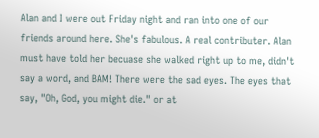Alan and I were out Friday night and ran into one of our friends around here. She's fabulous. A real contributer. Alan must have told her becuase she walked right up to me, didn't say a word, and BAM! There were the sad eyes. The eyes that say, "Oh, God, you might die." or at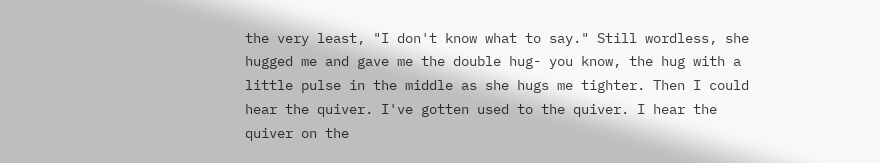the very least, "I don't know what to say." Still wordless, she hugged me and gave me the double hug- you know, the hug with a little pulse in the middle as she hugs me tighter. Then I could hear the quiver. I've gotten used to the quiver. I hear the quiver on the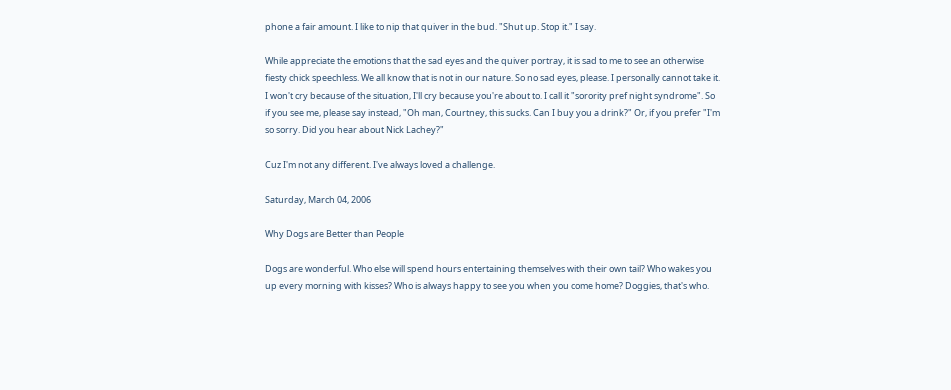phone a fair amount. I like to nip that quiver in the bud. "Shut up. Stop it." I say.

While appreciate the emotions that the sad eyes and the quiver portray, it is sad to me to see an otherwise fiesty chick speechless. We all know that is not in our nature. So no sad eyes, please. I personally cannot take it. I won't cry because of the situation, I'll cry because you're about to. I call it "sorority pref night syndrome". So if you see me, please say instead, "Oh man, Courtney, this sucks. Can I buy you a drink?" Or, if you prefer "I'm so sorry. Did you hear about Nick Lachey?"

Cuz I'm not any different. I've always loved a challenge.

Saturday, March 04, 2006

Why Dogs are Better than People

Dogs are wonderful. Who else will spend hours entertaining themselves with their own tail? Who wakes you up every morning with kisses? Who is always happy to see you when you come home? Doggies, that's who.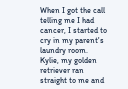When I got the call telling me I had cancer, I started to cry in my parent's laundry room. Kylie, my golden retriever ran straight to me and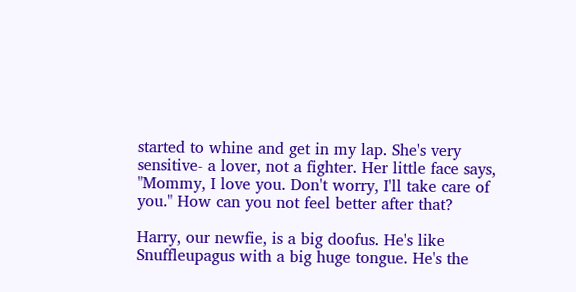started to whine and get in my lap. She's very sensitive- a lover, not a fighter. Her little face says, "Mommy, I love you. Don't worry, I'll take care of you." How can you not feel better after that?

Harry, our newfie, is a big doofus. He's like Snuffleupagus with a big huge tongue. He's the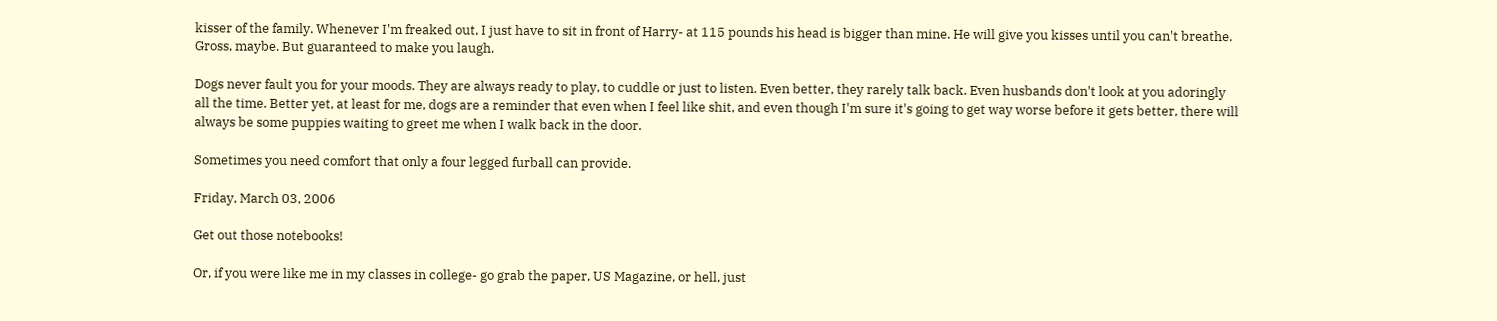kisser of the family. Whenever I'm freaked out, I just have to sit in front of Harry- at 115 pounds his head is bigger than mine. He will give you kisses until you can't breathe. Gross, maybe. But guaranteed to make you laugh.

Dogs never fault you for your moods. They are always ready to play, to cuddle or just to listen. Even better, they rarely talk back. Even husbands don't look at you adoringly all the time. Better yet, at least for me, dogs are a reminder that even when I feel like shit, and even though I'm sure it's going to get way worse before it gets better, there will always be some puppies waiting to greet me when I walk back in the door.

Sometimes you need comfort that only a four legged furball can provide.

Friday, March 03, 2006

Get out those notebooks!

Or, if you were like me in my classes in college- go grab the paper, US Magazine, or hell, just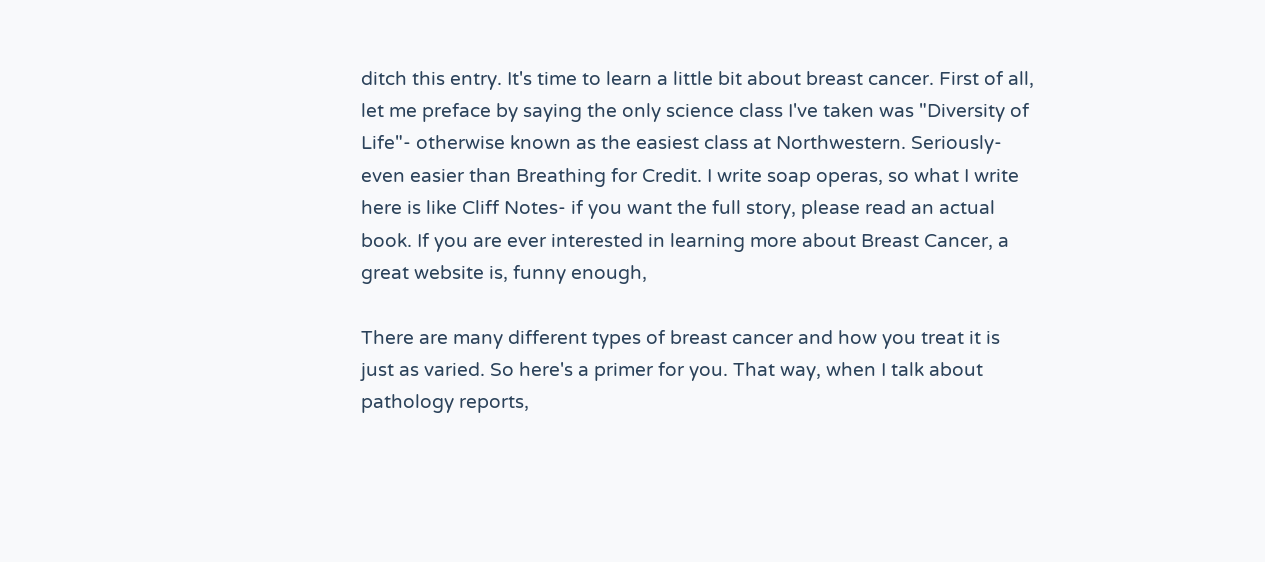ditch this entry. It's time to learn a little bit about breast cancer. First of all, let me preface by saying the only science class I've taken was "Diversity of Life"- otherwise known as the easiest class at Northwestern. Seriously- even easier than Breathing for Credit. I write soap operas, so what I write here is like Cliff Notes- if you want the full story, please read an actual book. If you are ever interested in learning more about Breast Cancer, a great website is, funny enough,

There are many different types of breast cancer and how you treat it is just as varied. So here's a primer for you. That way, when I talk about pathology reports,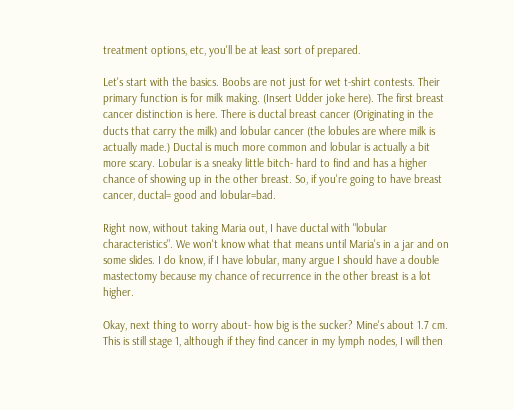treatment options, etc, you'll be at least sort of prepared.

Let's start with the basics. Boobs are not just for wet t-shirt contests. Their primary function is for milk making. (Insert Udder joke here). The first breast cancer distinction is here. There is ductal breast cancer (Originating in the ducts that carry the milk) and lobular cancer (the lobules are where milk is actually made.) Ductal is much more common and lobular is actually a bit more scary. Lobular is a sneaky little bitch- hard to find and has a higher chance of showing up in the other breast. So, if you're going to have breast cancer, ductal= good and lobular=bad.

Right now, without taking Maria out, I have ductal with "lobular characteristics". We won't know what that means until Maria's in a jar and on some slides. I do know, if I have lobular, many argue I should have a double mastectomy because my chance of recurrence in the other breast is a lot higher.

Okay, next thing to worry about- how big is the sucker? Mine's about 1.7 cm. This is still stage 1, although if they find cancer in my lymph nodes, I will then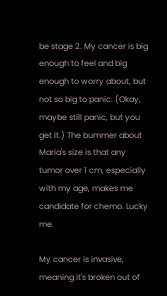be stage 2. My cancer is big enough to feel and big enough to worry about, but not so big to panic. (Okay, maybe still panic, but you get it.) The bummer about Maria's size is that any tumor over 1 cm, especially with my age, makes me candidate for chemo. Lucky me.

My cancer is invasive, meaning it's broken out of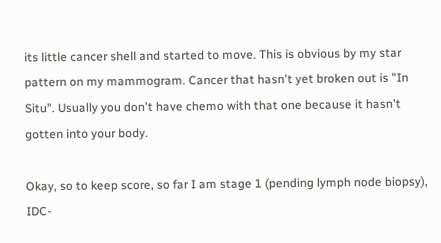its little cancer shell and started to move. This is obvious by my star pattern on my mammogram. Cancer that hasn't yet broken out is "In Situ". Usually you don't have chemo with that one because it hasn't gotten into your body.

Okay, so to keep score, so far I am stage 1 (pending lymph node biopsy), IDC-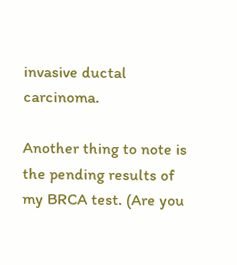invasive ductal carcinoma.

Another thing to note is the pending results of my BRCA test. (Are you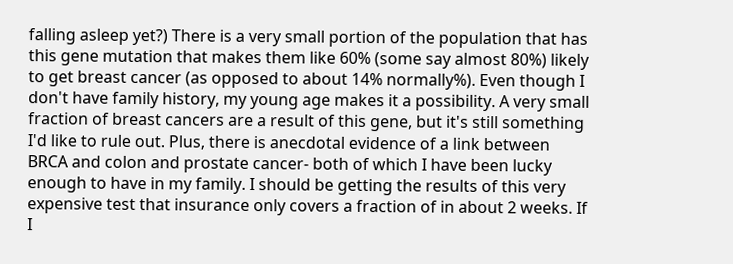falling asleep yet?) There is a very small portion of the population that has this gene mutation that makes them like 60% (some say almost 80%) likely to get breast cancer (as opposed to about 14% normally%). Even though I don't have family history, my young age makes it a possibility. A very small fraction of breast cancers are a result of this gene, but it's still something I'd like to rule out. Plus, there is anecdotal evidence of a link between BRCA and colon and prostate cancer- both of which I have been lucky enough to have in my family. I should be getting the results of this very expensive test that insurance only covers a fraction of in about 2 weeks. If I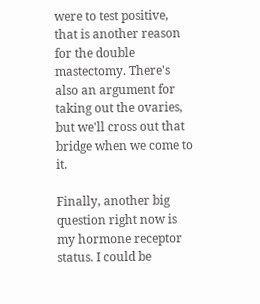were to test positive, that is another reason for the double mastectomy. There's also an argument for taking out the ovaries, but we'll cross out that bridge when we come to it.

Finally, another big question right now is my hormone receptor status. I could be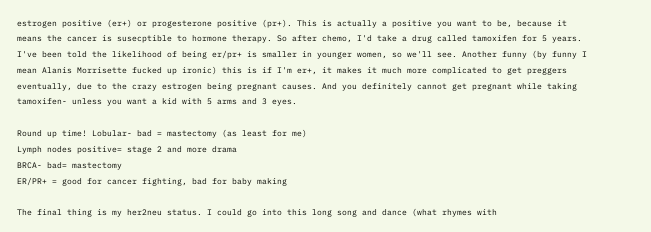estrogen positive (er+) or progesterone positive (pr+). This is actually a positive you want to be, because it means the cancer is susecptible to hormone therapy. So after chemo, I'd take a drug called tamoxifen for 5 years. I've been told the likelihood of being er/pr+ is smaller in younger women, so we'll see. Another funny (by funny I mean Alanis Morrisette fucked up ironic) this is if I'm er+, it makes it much more complicated to get preggers eventually, due to the crazy estrogen being pregnant causes. And you definitely cannot get pregnant while taking tamoxifen- unless you want a kid with 5 arms and 3 eyes.

Round up time! Lobular- bad = mastectomy (as least for me)
Lymph nodes positive= stage 2 and more drama
BRCA- bad= mastectomy
ER/PR+ = good for cancer fighting, bad for baby making

The final thing is my her2neu status. I could go into this long song and dance (what rhymes with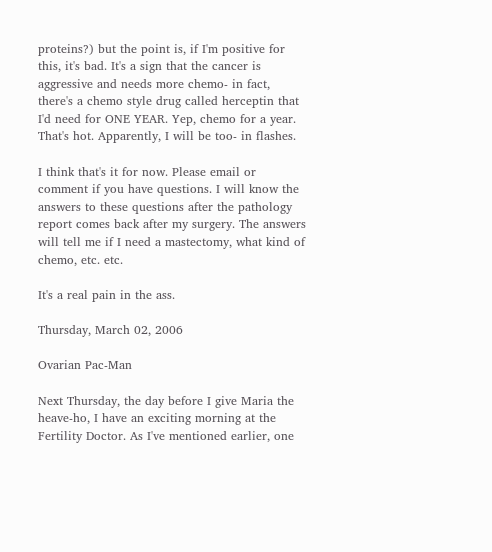proteins?) but the point is, if I'm positive for this, it's bad. It's a sign that the cancer is aggressive and needs more chemo- in fact, there's a chemo style drug called herceptin that I'd need for ONE YEAR. Yep, chemo for a year. That's hot. Apparently, I will be too- in flashes.

I think that's it for now. Please email or comment if you have questions. I will know the answers to these questions after the pathology report comes back after my surgery. The answers will tell me if I need a mastectomy, what kind of chemo, etc. etc.

It's a real pain in the ass.

Thursday, March 02, 2006

Ovarian Pac-Man

Next Thursday, the day before I give Maria the heave-ho, I have an exciting morning at the Fertility Doctor. As I've mentioned earlier, one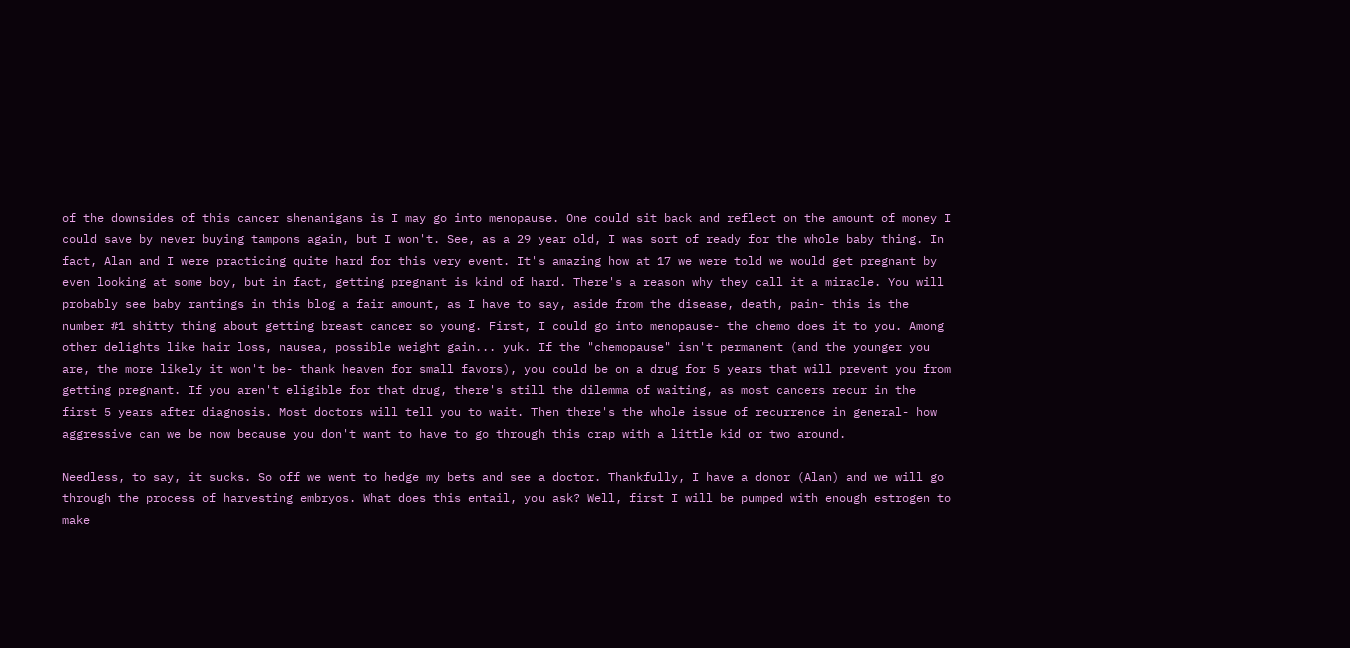of the downsides of this cancer shenanigans is I may go into menopause. One could sit back and reflect on the amount of money I could save by never buying tampons again, but I won't. See, as a 29 year old, I was sort of ready for the whole baby thing. In fact, Alan and I were practicing quite hard for this very event. It's amazing how at 17 we were told we would get pregnant by even looking at some boy, but in fact, getting pregnant is kind of hard. There's a reason why they call it a miracle. You will probably see baby rantings in this blog a fair amount, as I have to say, aside from the disease, death, pain- this is the number #1 shitty thing about getting breast cancer so young. First, I could go into menopause- the chemo does it to you. Among other delights like hair loss, nausea, possible weight gain... yuk. If the "chemopause" isn't permanent (and the younger you are, the more likely it won't be- thank heaven for small favors), you could be on a drug for 5 years that will prevent you from getting pregnant. If you aren't eligible for that drug, there's still the dilemma of waiting, as most cancers recur in the first 5 years after diagnosis. Most doctors will tell you to wait. Then there's the whole issue of recurrence in general- how aggressive can we be now because you don't want to have to go through this crap with a little kid or two around.

Needless, to say, it sucks. So off we went to hedge my bets and see a doctor. Thankfully, I have a donor (Alan) and we will go through the process of harvesting embryos. What does this entail, you ask? Well, first I will be pumped with enough estrogen to make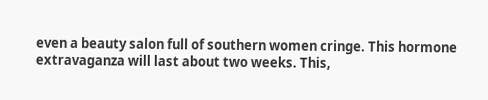even a beauty salon full of southern women cringe. This hormone extravaganza will last about two weeks. This,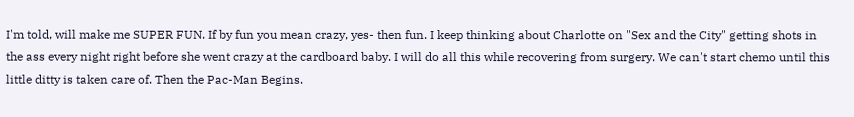I'm told, will make me SUPER FUN. If by fun you mean crazy, yes- then fun. I keep thinking about Charlotte on "Sex and the City" getting shots in the ass every night right before she went crazy at the cardboard baby. I will do all this while recovering from surgery. We can't start chemo until this little ditty is taken care of. Then the Pac-Man Begins.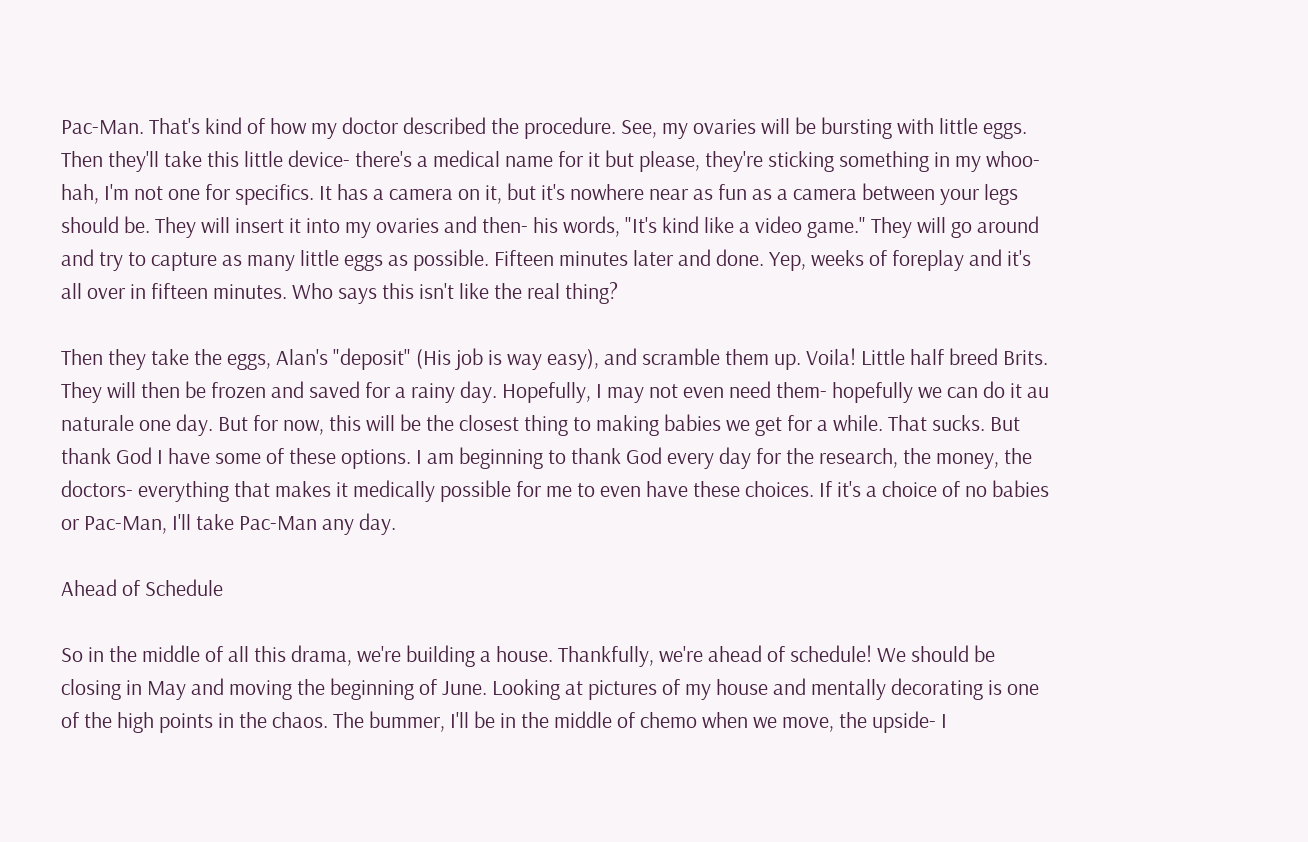Pac-Man. That's kind of how my doctor described the procedure. See, my ovaries will be bursting with little eggs. Then they'll take this little device- there's a medical name for it but please, they're sticking something in my whoo-hah, I'm not one for specifics. It has a camera on it, but it's nowhere near as fun as a camera between your legs should be. They will insert it into my ovaries and then- his words, "It's kind like a video game." They will go around and try to capture as many little eggs as possible. Fifteen minutes later and done. Yep, weeks of foreplay and it's all over in fifteen minutes. Who says this isn't like the real thing?

Then they take the eggs, Alan's "deposit" (His job is way easy), and scramble them up. Voila! Little half breed Brits. They will then be frozen and saved for a rainy day. Hopefully, I may not even need them- hopefully we can do it au naturale one day. But for now, this will be the closest thing to making babies we get for a while. That sucks. But thank God I have some of these options. I am beginning to thank God every day for the research, the money, the doctors- everything that makes it medically possible for me to even have these choices. If it's a choice of no babies or Pac-Man, I'll take Pac-Man any day.

Ahead of Schedule

So in the middle of all this drama, we're building a house. Thankfully, we're ahead of schedule! We should be closing in May and moving the beginning of June. Looking at pictures of my house and mentally decorating is one of the high points in the chaos. The bummer, I'll be in the middle of chemo when we move, the upside- I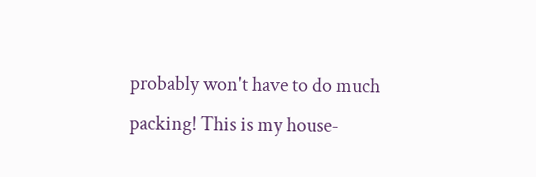probably won't have to do much packing! This is my house-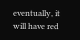eventually, it will have red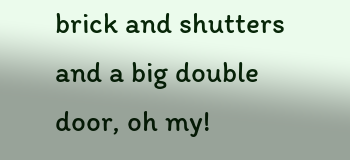brick and shutters and a big double door, oh my!